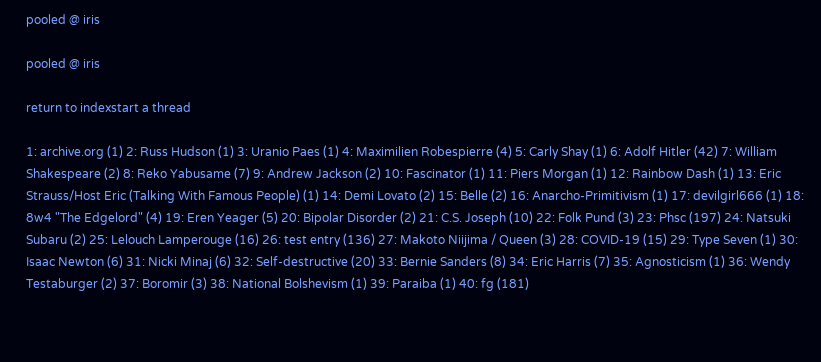pooled @ iris

pooled @ iris

return to indexstart a thread

1: archive.org (1) 2: Russ Hudson (1) 3: Uranio Paes (1) 4: Maximilien Robespierre (4) 5: Carly Shay (1) 6: Adolf Hitler (42) 7: William Shakespeare (2) 8: Reko Yabusame (7) 9: Andrew Jackson (2) 10: Fascinator (1) 11: Piers Morgan (1) 12: Rainbow Dash (1) 13: Eric Strauss/Host Eric (Talking With Famous People) (1) 14: Demi Lovato (2) 15: Belle (2) 16: Anarcho-Primitivism (1) 17: devilgirl666 (1) 18: 8w4 "The Edgelord" (4) 19: Eren Yeager (5) 20: Bipolar Disorder (2) 21: C.S. Joseph (10) 22: Folk Pund (3) 23: Phsc (197) 24: Natsuki Subaru (2) 25: Lelouch Lamperouge (16) 26: test entry (136) 27: Makoto Niijima / Queen (3) 28: COVID-19 (15) 29: Type Seven (1) 30: Isaac Newton (6) 31: Nicki Minaj (6) 32: Self-destructive (20) 33: Bernie Sanders (8) 34: Eric Harris (7) 35: Agnosticism (1) 36: Wendy Testaburger (2) 37: Boromir (3) 38: National Bolshevism (1) 39: Paraiba (1) 40: fg (181)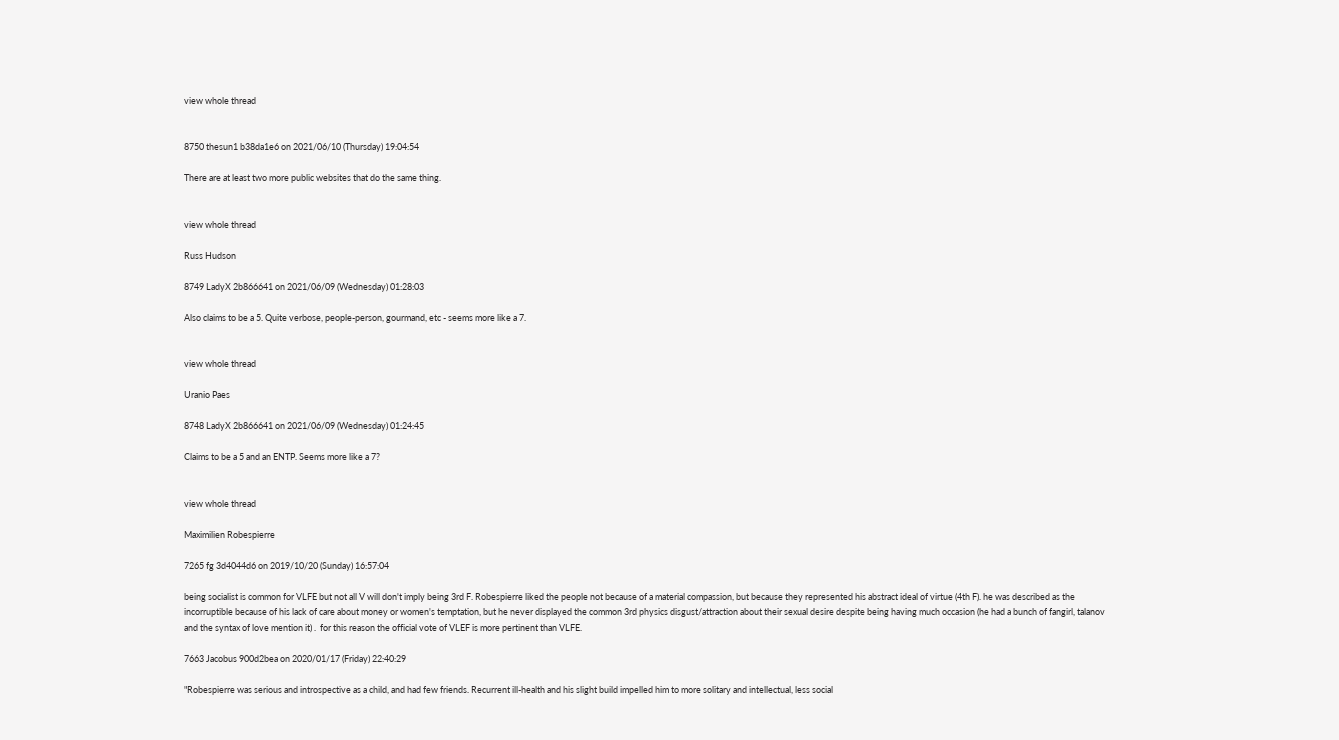view whole thread


8750 thesun1 b38da1e6 on 2021/06/10 (Thursday) 19:04:54

There are at least two more public websites that do the same thing.


view whole thread

Russ Hudson

8749 LadyX 2b866641 on 2021/06/09 (Wednesday) 01:28:03

Also claims to be a 5. Quite verbose, people-person, gourmand, etc - seems more like a 7.


view whole thread

Uranio Paes

8748 LadyX 2b866641 on 2021/06/09 (Wednesday) 01:24:45

Claims to be a 5 and an ENTP. Seems more like a 7?


view whole thread

Maximilien Robespierre

7265 fg 3d4044d6 on 2019/10/20 (Sunday) 16:57:04

being socialist is common for VLFE but not all V will don't imply being 3rd F. Robespierre liked the people not because of a material compassion, but because they represented his abstract ideal of virtue (4th F). he was described as the incorruptible because of his lack of care about money or women's temptation, but he never displayed the common 3rd physics disgust/attraction about their sexual desire despite being having much occasion (he had a bunch of fangirl, talanov and the syntax of love mention it) .  for this reason the official vote of VLEF is more pertinent than VLFE.

7663 Jacobus 900d2bea on 2020/01/17 (Friday) 22:40:29

"Robespierre was serious and introspective as a child, and had few friends. Recurrent ill-health and his slight build impelled him to more solitary and intellectual, less social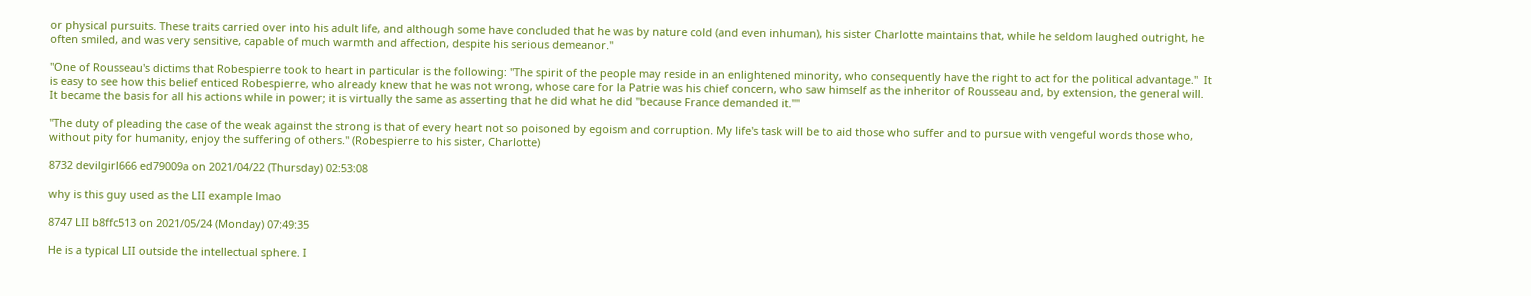or physical pursuits. These traits carried over into his adult life, and although some have concluded that he was by nature cold (and even inhuman), his sister Charlotte maintains that, while he seldom laughed outright, he often smiled, and was very sensitive, capable of much warmth and affection, despite his serious demeanor."

"One of Rousseau's dictims that Robespierre took to heart in particular is the following: "The spirit of the people may reside in an enlightened minority, who consequently have the right to act for the political advantage."  It is easy to see how this belief enticed Robespierre, who already knew that he was not wrong, whose care for la Patrie was his chief concern, who saw himself as the inheritor of Rousseau and, by extension, the general will. It became the basis for all his actions while in power; it is virtually the same as asserting that he did what he did "because France demanded it.""

"The duty of pleading the case of the weak against the strong is that of every heart not so poisoned by egoism and corruption. My life's task will be to aid those who suffer and to pursue with vengeful words those who, without pity for humanity, enjoy the suffering of others." (Robespierre to his sister, Charlotte)

8732 devilgirl666 ed79009a on 2021/04/22 (Thursday) 02:53:08

why is this guy used as the LII example lmao

8747 LII b8ffc513 on 2021/05/24 (Monday) 07:49:35

He is a typical LII outside the intellectual sphere. I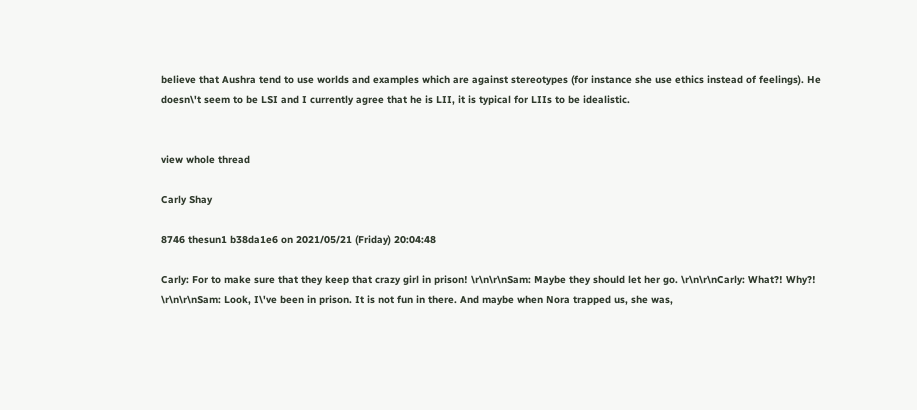believe that Aushra tend to use worlds and examples which are against stereotypes (for instance she use ethics instead of feelings). He doesn\'t seem to be LSI and I currently agree that he is LII, it is typical for LIIs to be idealistic.


view whole thread

Carly Shay

8746 thesun1 b38da1e6 on 2021/05/21 (Friday) 20:04:48

Carly: For to make sure that they keep that crazy girl in prison! \r\n\r\nSam: Maybe they should let her go. \r\n\r\nCarly: What?! Why?! \r\n\r\nSam: Look, I\'ve been in prison. It is not fun in there. And maybe when Nora trapped us, she was,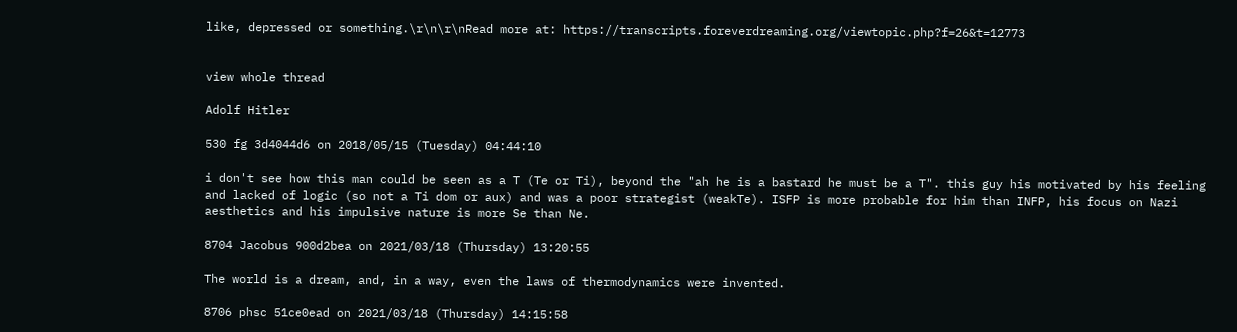like, depressed or something.\r\n\r\nRead more at: https://transcripts.foreverdreaming.org/viewtopic.php?f=26&t=12773


view whole thread

Adolf Hitler

530 fg 3d4044d6 on 2018/05/15 (Tuesday) 04:44:10

i don't see how this man could be seen as a T (Te or Ti), beyond the "ah he is a bastard he must be a T". this guy his motivated by his feeling and lacked of logic (so not a Ti dom or aux) and was a poor strategist (weakTe). ISFP is more probable for him than INFP, his focus on Nazi aesthetics and his impulsive nature is more Se than Ne.

8704 Jacobus 900d2bea on 2021/03/18 (Thursday) 13:20:55

The world is a dream, and, in a way, even the laws of thermodynamics were invented.

8706 phsc 51ce0ead on 2021/03/18 (Thursday) 14:15:58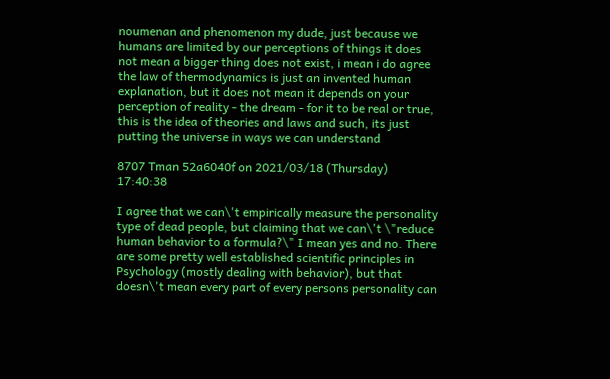noumenan and phenomenon my dude, just because we humans are limited by our perceptions of things it does not mean a bigger thing does not exist, i mean i do agree the law of thermodynamics is just an invented human explanation, but it does not mean it depends on your perception of reality - the dream - for it to be real or true, this is the idea of theories and laws and such, its just putting the universe in ways we can understand

8707 Tman 52a6040f on 2021/03/18 (Thursday) 17:40:38

I agree that we can\'t empirically measure the personality type of dead people, but claiming that we can\'t \"reduce human behavior to a formula?\" I mean yes and no. There are some pretty well established scientific principles in Psychology (mostly dealing with behavior), but that doesn\'t mean every part of every persons personality can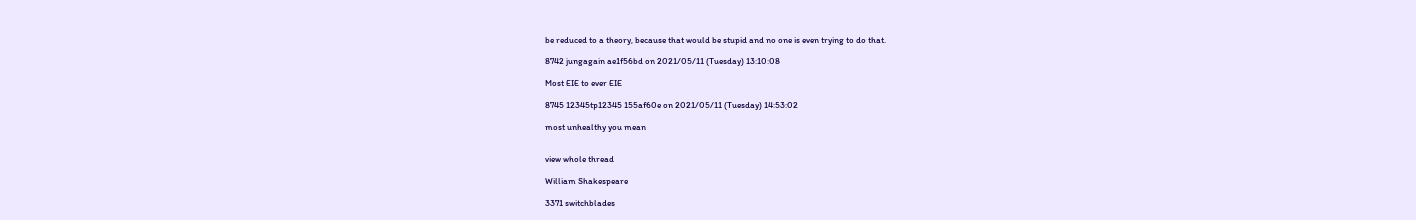be reduced to a theory, because that would be stupid and no one is even trying to do that.

8742 jungagain ae1f56bd on 2021/05/11 (Tuesday) 13:10:08

Most EIE to ever EIE

8745 12345tp12345 155af60e on 2021/05/11 (Tuesday) 14:53:02

most unhealthy you mean


view whole thread

William Shakespeare

3371 switchblades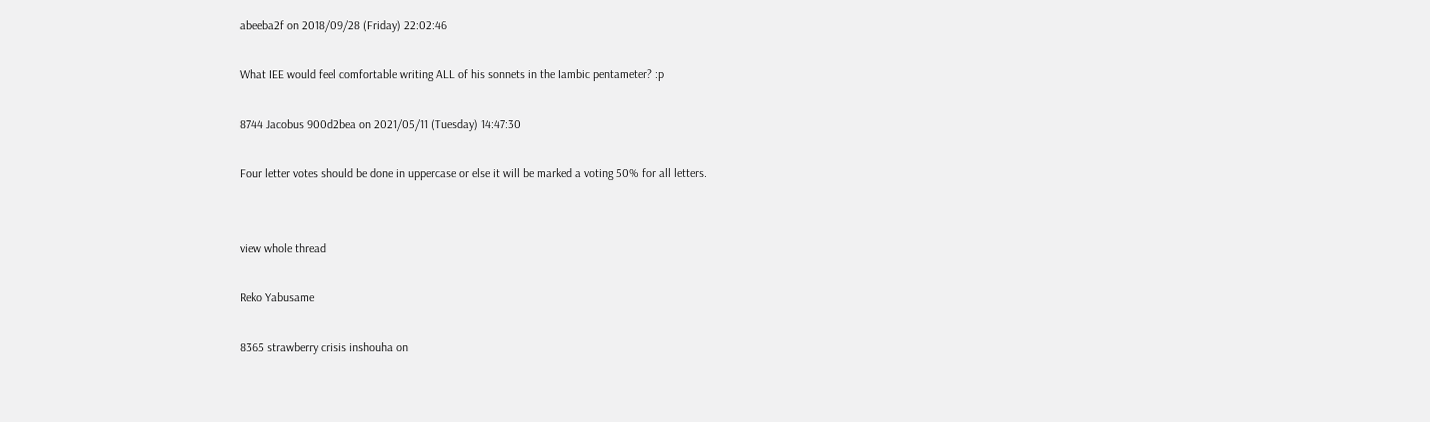abeeba2f on 2018/09/28 (Friday) 22:02:46

What IEE would feel comfortable writing ALL of his sonnets in the Iambic pentameter? :p

8744 Jacobus 900d2bea on 2021/05/11 (Tuesday) 14:47:30

Four letter votes should be done in uppercase or else it will be marked a voting 50% for all letters.


view whole thread

Reko Yabusame

8365 strawberry crisis inshouha on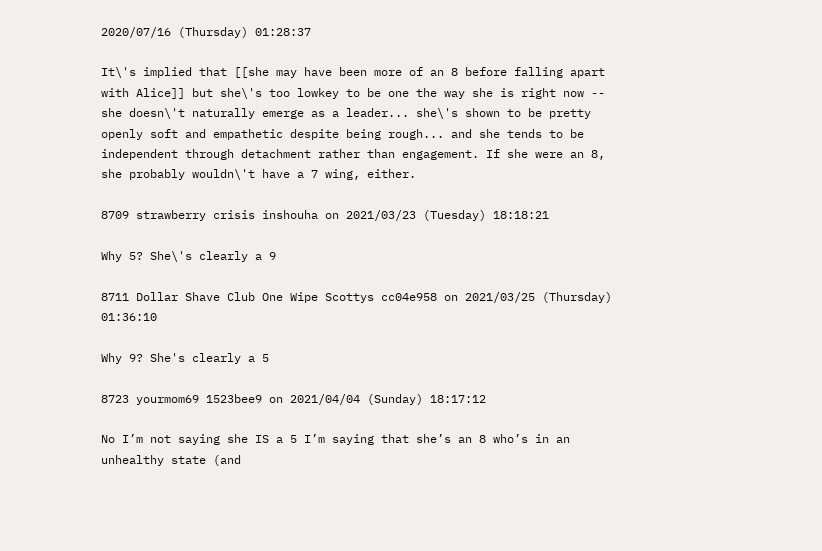2020/07/16 (Thursday) 01:28:37

It\'s implied that [[she may have been more of an 8 before falling apart with Alice]] but she\'s too lowkey to be one the way she is right now -- she doesn\'t naturally emerge as a leader... she\'s shown to be pretty openly soft and empathetic despite being rough... and she tends to be independent through detachment rather than engagement. If she were an 8, she probably wouldn\'t have a 7 wing, either.

8709 strawberry crisis inshouha on 2021/03/23 (Tuesday) 18:18:21

Why 5? She\'s clearly a 9

8711 Dollar Shave Club One Wipe Scottys cc04e958 on 2021/03/25 (Thursday) 01:36:10

Why 9? She's clearly a 5

8723 yourmom69 1523bee9 on 2021/04/04 (Sunday) 18:17:12

No I’m not saying she IS a 5 I’m saying that she’s an 8 who’s in an unhealthy state (and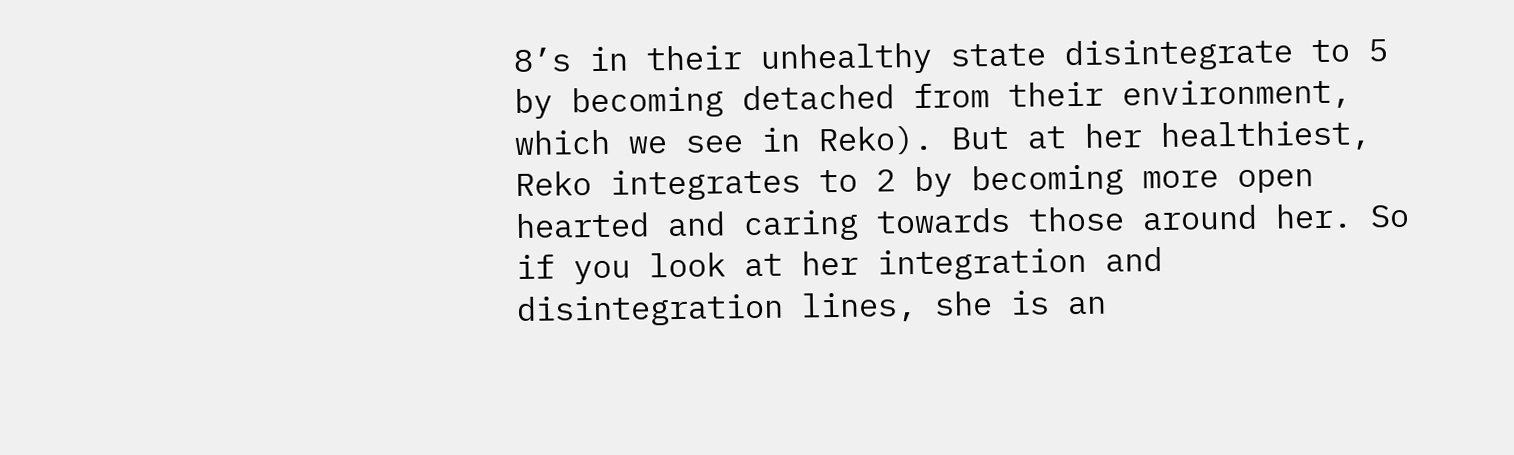8’s in their unhealthy state disintegrate to 5 by becoming detached from their environment, which we see in Reko). But at her healthiest, Reko integrates to 2 by becoming more open hearted and caring towards those around her. So if you look at her integration and disintegration lines, she is an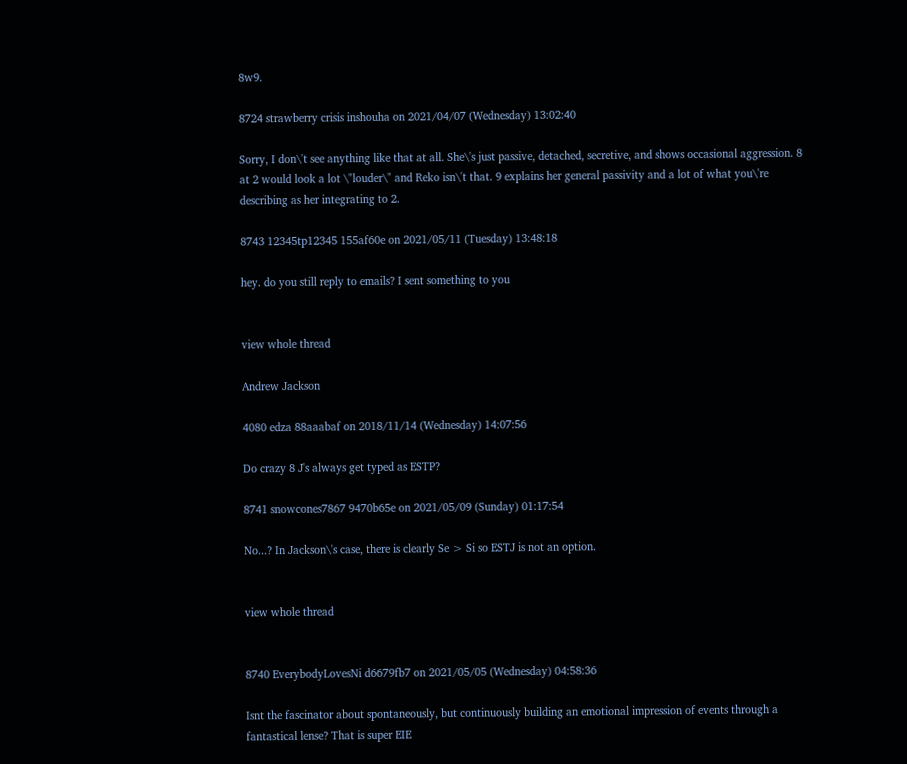8w9.

8724 strawberry crisis inshouha on 2021/04/07 (Wednesday) 13:02:40

Sorry, I don\'t see anything like that at all. She\'s just passive, detached, secretive, and shows occasional aggression. 8 at 2 would look a lot \"louder\" and Reko isn\'t that. 9 explains her general passivity and a lot of what you\'re describing as her integrating to 2.

8743 12345tp12345 155af60e on 2021/05/11 (Tuesday) 13:48:18

hey. do you still reply to emails? I sent something to you


view whole thread

Andrew Jackson

4080 edza 88aaabaf on 2018/11/14 (Wednesday) 14:07:56

Do crazy 8 J's always get typed as ESTP?

8741 snowcones7867 9470b65e on 2021/05/09 (Sunday) 01:17:54

No...? In Jackson\'s case, there is clearly Se > Si so ESTJ is not an option.


view whole thread


8740 EverybodyLovesNi d6679fb7 on 2021/05/05 (Wednesday) 04:58:36

Isnt the fascinator about spontaneously, but continuously building an emotional impression of events through a fantastical lense? That is super EIE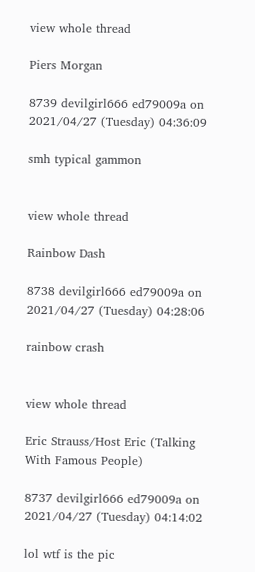view whole thread

Piers Morgan

8739 devilgirl666 ed79009a on 2021/04/27 (Tuesday) 04:36:09

smh typical gammon


view whole thread

Rainbow Dash

8738 devilgirl666 ed79009a on 2021/04/27 (Tuesday) 04:28:06

rainbow crash


view whole thread

Eric Strauss/Host Eric (Talking With Famous People)

8737 devilgirl666 ed79009a on 2021/04/27 (Tuesday) 04:14:02

lol wtf is the pic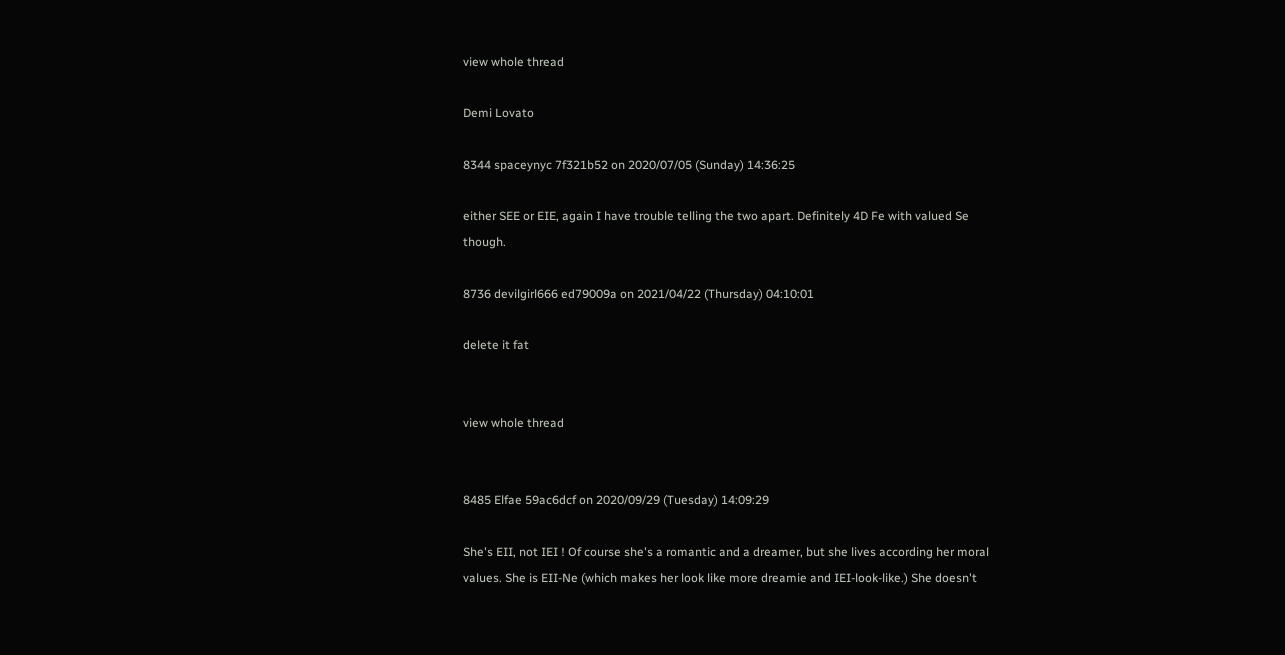view whole thread

Demi Lovato

8344 spaceynyc 7f321b52 on 2020/07/05 (Sunday) 14:36:25

either SEE or EIE, again I have trouble telling the two apart. Definitely 4D Fe with valued Se though.

8736 devilgirl666 ed79009a on 2021/04/22 (Thursday) 04:10:01

delete it fat


view whole thread


8485 Elfae 59ac6dcf on 2020/09/29 (Tuesday) 14:09:29

She's EII, not IEI ! Of course she's a romantic and a dreamer, but she lives according her moral values. She is EII-Ne (which makes her look like more dreamie and IEI-look-like.) She doesn't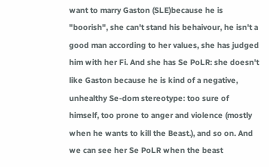want to marry Gaston (SLE)because he is "boorish", she can't stand his behaivour, he isn't a good man according to her values, she has judged him with her Fi. And she has Se PoLR: she doesn't like Gaston because he is kind of a negative, unhealthy Se-dom stereotype: too sure of himself, too prone to anger and violence (mostly when he wants to kill the Beast.), and so on. And we can see her Se PoLR when the beast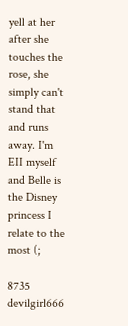yell at her after she touches the rose, she simply can't stand that and runs away. I'm EII myself and Belle is the Disney princess I relate to the most (;

8735 devilgirl666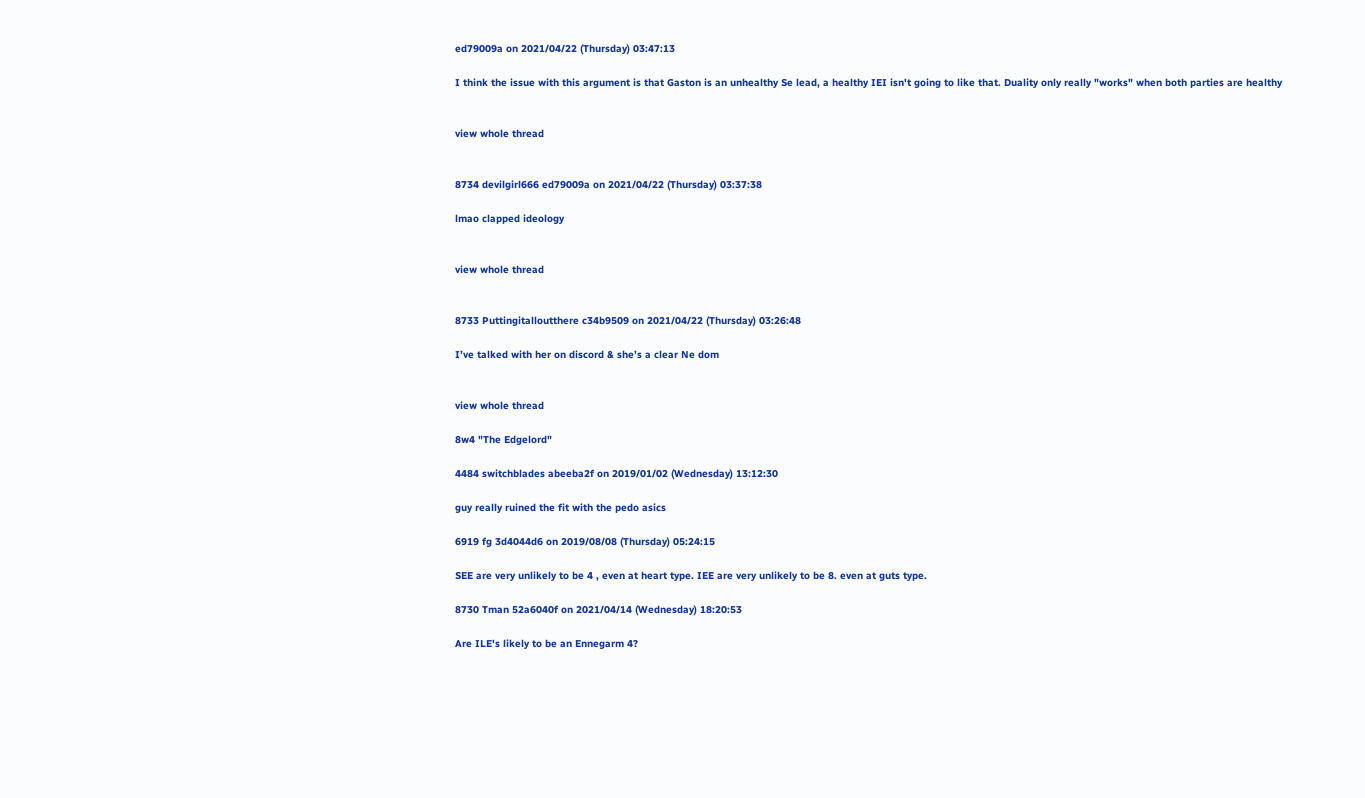ed79009a on 2021/04/22 (Thursday) 03:47:13

I think the issue with this argument is that Gaston is an unhealthy Se lead, a healthy IEI isn't going to like that. Duality only really "works" when both parties are healthy


view whole thread


8734 devilgirl666 ed79009a on 2021/04/22 (Thursday) 03:37:38

lmao clapped ideology


view whole thread


8733 Puttingitalloutthere c34b9509 on 2021/04/22 (Thursday) 03:26:48

I’ve talked with her on discord & she’s a clear Ne dom


view whole thread

8w4 "The Edgelord"

4484 switchblades abeeba2f on 2019/01/02 (Wednesday) 13:12:30

guy really ruined the fit with the pedo asics

6919 fg 3d4044d6 on 2019/08/08 (Thursday) 05:24:15

SEE are very unlikely to be 4 , even at heart type. IEE are very unlikely to be 8. even at guts type.

8730 Tman 52a6040f on 2021/04/14 (Wednesday) 18:20:53

Are ILE's likely to be an Ennegarm 4?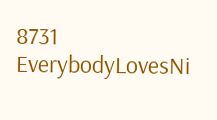8731 EverybodyLovesNi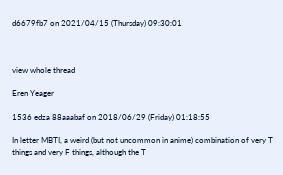d6679fb7 on 2021/04/15 (Thursday) 09:30:01



view whole thread

Eren Yeager

1536 edza 88aaabaf on 2018/06/29 (Friday) 01:18:55

In letter MBTI, a weird (but not uncommon in anime) combination of very T things and very F things, although the T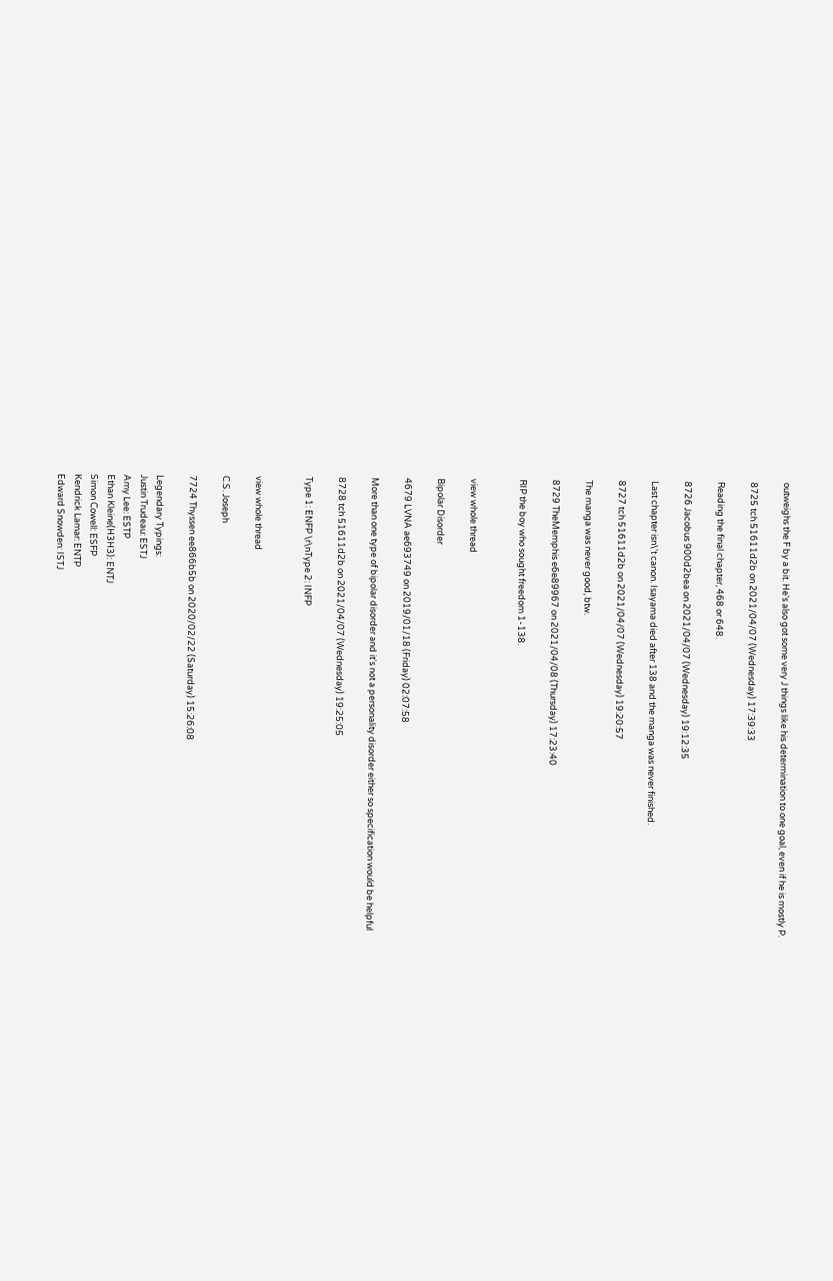outweighs the F by a bit. He's also got some very J things like his determination to one goal, even if he is mostly P.

8725 tch 51611d2b on 2021/04/07 (Wednesday) 17:39:33

Reading the final chapter, 468 or 648.

8726 Jacobus 900d2bea on 2021/04/07 (Wednesday) 19:12:35

Last chapter isn\'t canon. Isayama died after 138 and the manga was never finished.

8727 tch 51611d2b on 2021/04/07 (Wednesday) 19:20:57

The manga was never good, btw.

8729 TheMemphis e6e89967 on 2021/04/08 (Thursday) 17:23:40

RIP the boy who sought freedom 1-138.


view whole thread

Bipolar Disorder

4679 LVNA ae693749 on 2019/01/18 (Friday) 02:07:58

More than one type of bipolar disorder and it's not a personality disorder either so specification would be helpful

8728 tch 51611d2b on 2021/04/07 (Wednesday) 19:25:05

Type 1: ENFP \r\nType 2: INFP


view whole thread

C.S. Joseph

7724 Thyssen ee866b5b on 2020/02/22 (Saturday) 15:26:08

Legendary Typings:
Justin Trudeau: ESTJ
Amy Lee: ESTP
Ethan Kleine(H3H3): ENTJ
Simon Cowell: ESFP
Kendrick Lamar: ENTP
Edward Snowden: ISTJ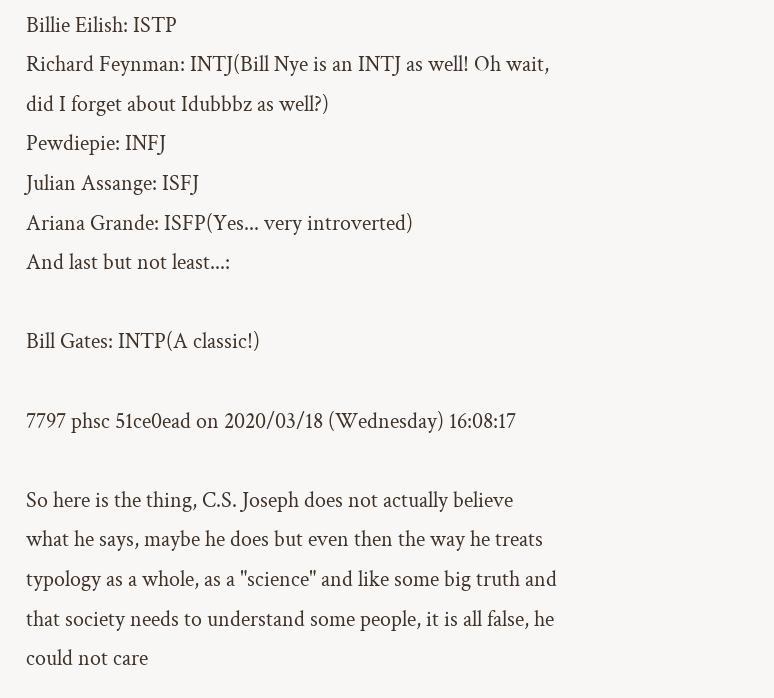Billie Eilish: ISTP
Richard Feynman: INTJ(Bill Nye is an INTJ as well! Oh wait, did I forget about Idubbbz as well?)
Pewdiepie: INFJ
Julian Assange: ISFJ
Ariana Grande: ISFP(Yes... very introverted)
And last but not least...:

Bill Gates: INTP(A classic!)

7797 phsc 51ce0ead on 2020/03/18 (Wednesday) 16:08:17

So here is the thing, C.S. Joseph does not actually believe what he says, maybe he does but even then the way he treats typology as a whole, as a "science" and like some big truth and that society needs to understand some people, it is all false, he could not care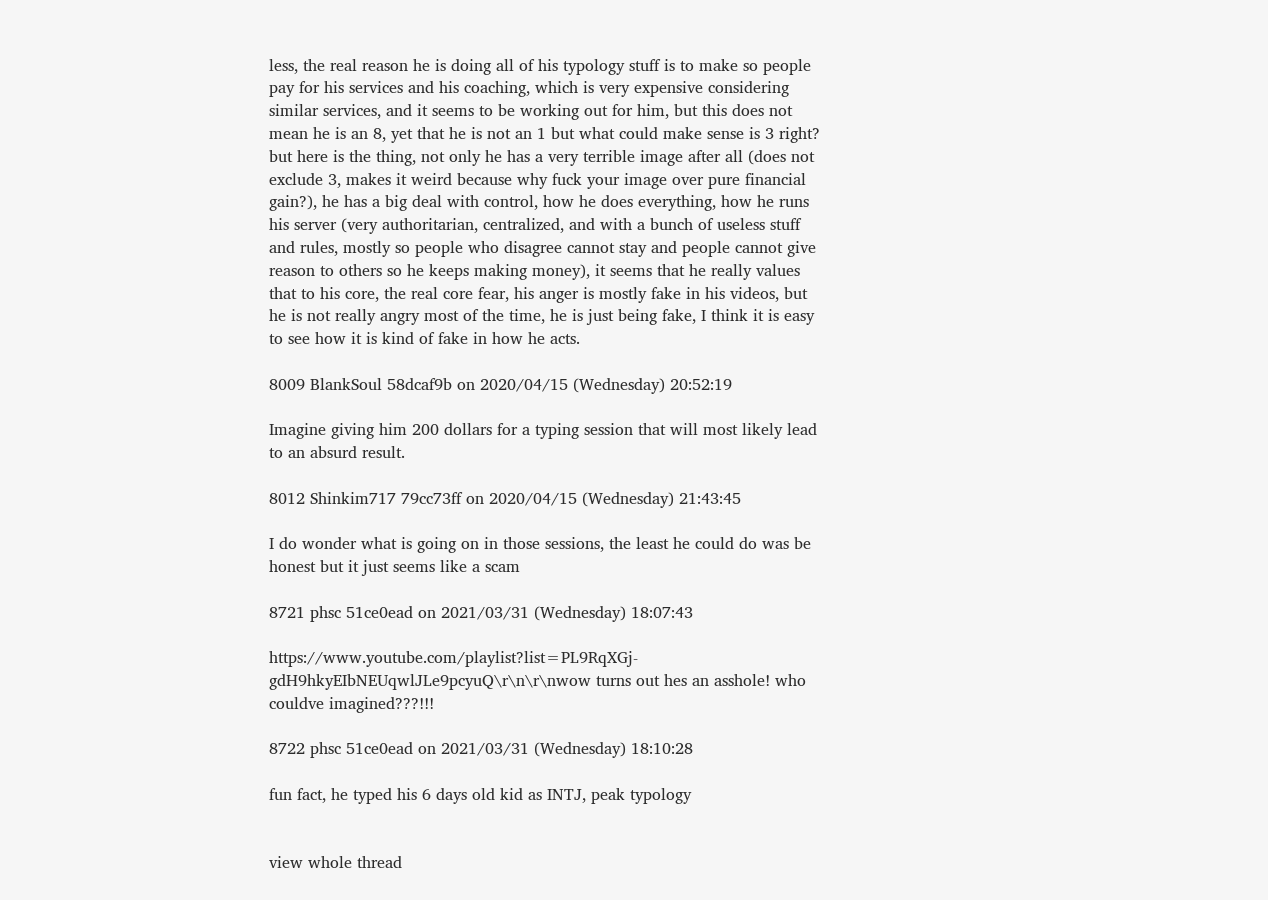less, the real reason he is doing all of his typology stuff is to make so people pay for his services and his coaching, which is very expensive considering similar services, and it seems to be working out for him, but this does not mean he is an 8, yet that he is not an 1 but what could make sense is 3 right? but here is the thing, not only he has a very terrible image after all (does not exclude 3, makes it weird because why fuck your image over pure financial gain?), he has a big deal with control, how he does everything, how he runs his server (very authoritarian, centralized, and with a bunch of useless stuff and rules, mostly so people who disagree cannot stay and people cannot give reason to others so he keeps making money), it seems that he really values that to his core, the real core fear, his anger is mostly fake in his videos, but he is not really angry most of the time, he is just being fake, I think it is easy to see how it is kind of fake in how he acts.

8009 BlankSoul 58dcaf9b on 2020/04/15 (Wednesday) 20:52:19

Imagine giving him 200 dollars for a typing session that will most likely lead to an absurd result.

8012 Shinkim717 79cc73ff on 2020/04/15 (Wednesday) 21:43:45

I do wonder what is going on in those sessions, the least he could do was be honest but it just seems like a scam

8721 phsc 51ce0ead on 2021/03/31 (Wednesday) 18:07:43

https://www.youtube.com/playlist?list=PL9RqXGj-gdH9hkyEIbNEUqwlJLe9pcyuQ\r\n\r\nwow turns out hes an asshole! who couldve imagined???!!!

8722 phsc 51ce0ead on 2021/03/31 (Wednesday) 18:10:28

fun fact, he typed his 6 days old kid as INTJ, peak typology


view whole thread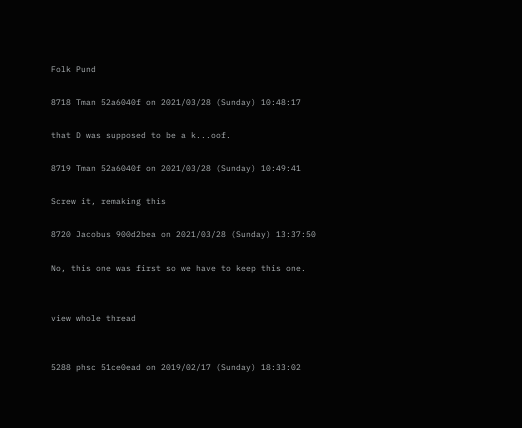Folk Pund

8718 Tman 52a6040f on 2021/03/28 (Sunday) 10:48:17

that D was supposed to be a k...oof.

8719 Tman 52a6040f on 2021/03/28 (Sunday) 10:49:41

Screw it, remaking this

8720 Jacobus 900d2bea on 2021/03/28 (Sunday) 13:37:50

No, this one was first so we have to keep this one.


view whole thread


5288 phsc 51ce0ead on 2019/02/17 (Sunday) 18:33:02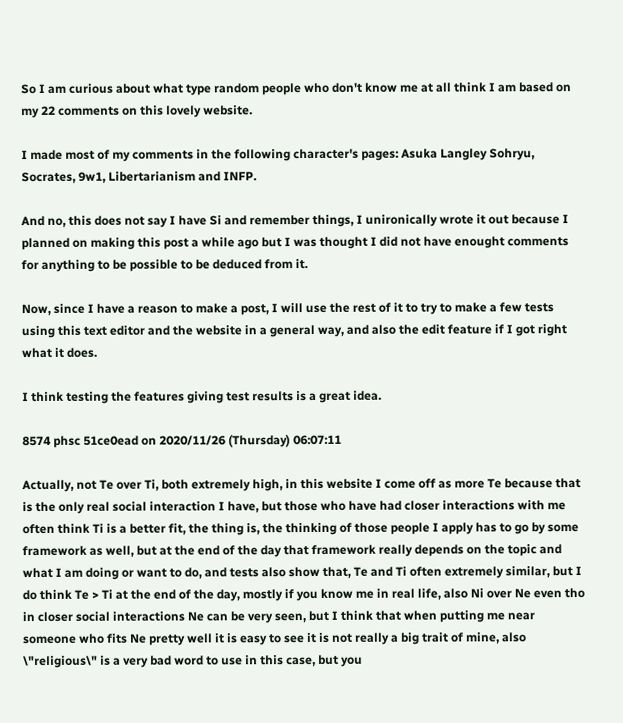So I am curious about what type random people who don't know me at all think I am based on my 22 comments on this lovely website.

I made most of my comments in the following character's pages: Asuka Langley Sohryu, Socrates, 9w1, Libertarianism and INFP.

And no, this does not say I have Si and remember things, I unironically wrote it out because I planned on making this post a while ago but I was thought I did not have enought comments for anything to be possible to be deduced from it.

Now, since I have a reason to make a post, I will use the rest of it to try to make a few tests using this text editor and the website in a general way, and also the edit feature if I got right what it does.

I think testing the features giving test results is a great idea.

8574 phsc 51ce0ead on 2020/11/26 (Thursday) 06:07:11

Actually, not Te over Ti, both extremely high, in this website I come off as more Te because that is the only real social interaction I have, but those who have had closer interactions with me often think Ti is a better fit, the thing is, the thinking of those people I apply has to go by some framework as well, but at the end of the day that framework really depends on the topic and what I am doing or want to do, and tests also show that, Te and Ti often extremely similar, but I do think Te > Ti at the end of the day, mostly if you know me in real life, also Ni over Ne even tho in closer social interactions Ne can be very seen, but I think that when putting me near someone who fits Ne pretty well it is easy to see it is not really a big trait of mine, also \"religious\" is a very bad word to use in this case, but you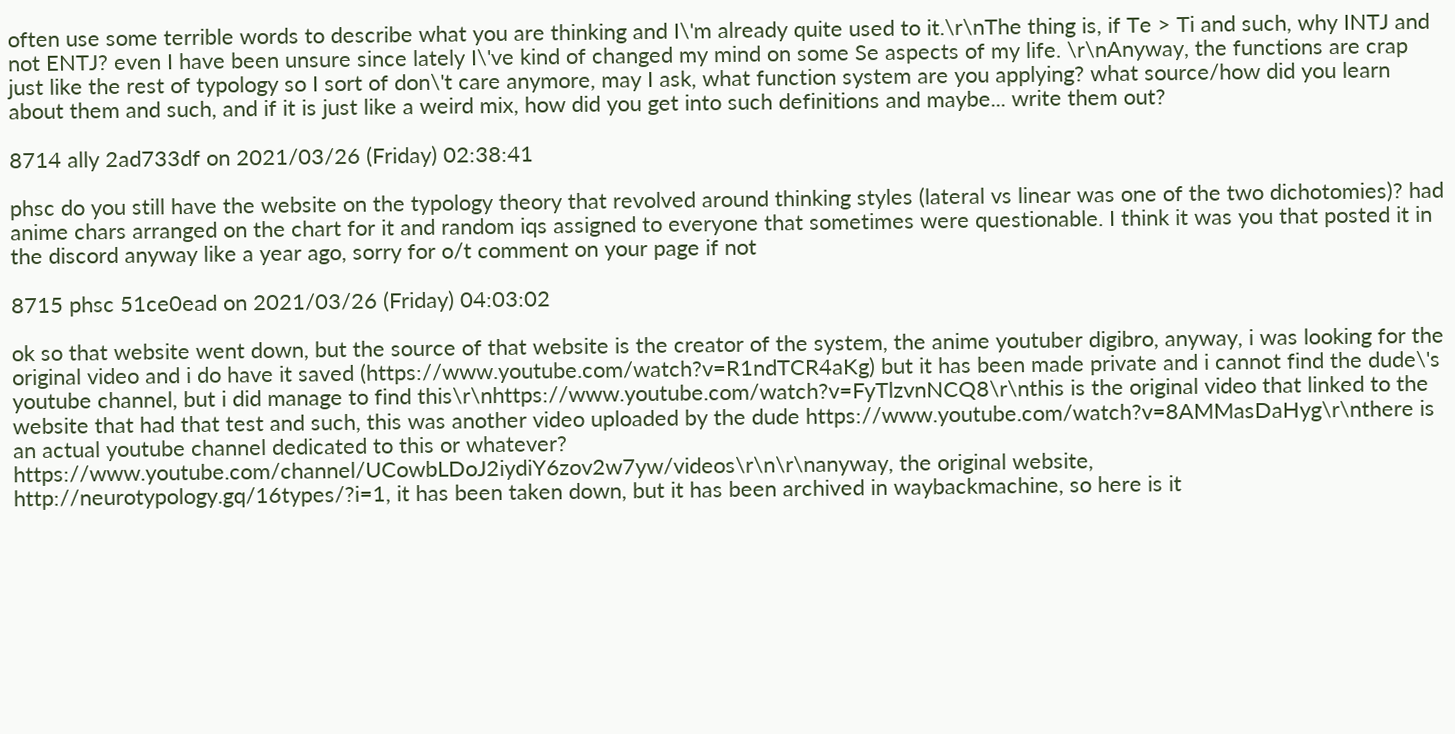often use some terrible words to describe what you are thinking and I\'m already quite used to it.\r\nThe thing is, if Te > Ti and such, why INTJ and not ENTJ? even I have been unsure since lately I\'ve kind of changed my mind on some Se aspects of my life. \r\nAnyway, the functions are crap just like the rest of typology so I sort of don\'t care anymore, may I ask, what function system are you applying? what source/how did you learn about them and such, and if it is just like a weird mix, how did you get into such definitions and maybe... write them out?

8714 ally 2ad733df on 2021/03/26 (Friday) 02:38:41

phsc do you still have the website on the typology theory that revolved around thinking styles (lateral vs linear was one of the two dichotomies)? had anime chars arranged on the chart for it and random iqs assigned to everyone that sometimes were questionable. I think it was you that posted it in the discord anyway like a year ago, sorry for o/t comment on your page if not

8715 phsc 51ce0ead on 2021/03/26 (Friday) 04:03:02

ok so that website went down, but the source of that website is the creator of the system, the anime youtuber digibro, anyway, i was looking for the original video and i do have it saved (https://www.youtube.com/watch?v=R1ndTCR4aKg) but it has been made private and i cannot find the dude\'s youtube channel, but i did manage to find this\r\nhttps://www.youtube.com/watch?v=FyTlzvnNCQ8\r\nthis is the original video that linked to the website that had that test and such, this was another video uploaded by the dude https://www.youtube.com/watch?v=8AMMasDaHyg\r\nthere is an actual youtube channel dedicated to this or whatever? https://www.youtube.com/channel/UCowbLDoJ2iydiY6zov2w7yw/videos\r\n\r\nanyway, the original website, http://neurotypology.gq/16types/?i=1, it has been taken down, but it has been archived in waybackmachine, so here is it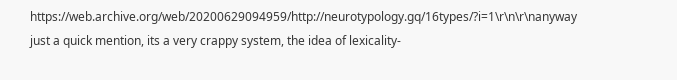https://web.archive.org/web/20200629094959/http://neurotypology.gq/16types/?i=1\r\n\r\nanyway just a quick mention, its a very crappy system, the idea of lexicality-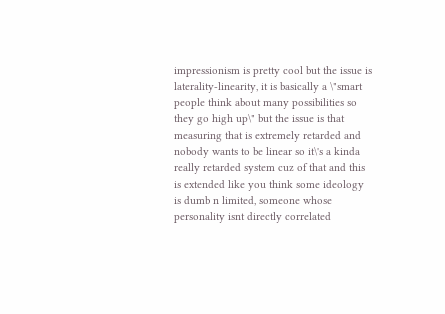impressionism is pretty cool but the issue is laterality-linearity, it is basically a \"smart people think about many possibilities so they go high up\" but the issue is that measuring that is extremely retarded and nobody wants to be linear so it\'s a kinda really retarded system cuz of that and this is extended like you think some ideology is dumb n limited, someone whose personality isnt directly correlated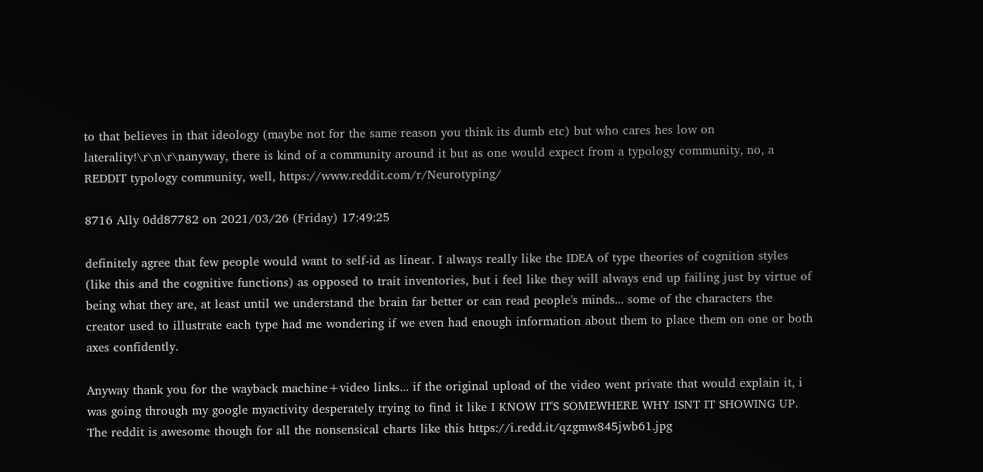to that believes in that ideology (maybe not for the same reason you think its dumb etc) but who cares hes low on laterality!\r\n\r\nanyway, there is kind of a community around it but as one would expect from a typology community, no, a REDDIT typology community, well, https://www.reddit.com/r/Neurotyping/

8716 Ally 0dd87782 on 2021/03/26 (Friday) 17:49:25

definitely agree that few people would want to self-id as linear. I always really like the IDEA of type theories of cognition styles (like this and the cognitive functions) as opposed to trait inventories, but i feel like they will always end up failing just by virtue of being what they are, at least until we understand the brain far better or can read people's minds... some of the characters the creator used to illustrate each type had me wondering if we even had enough information about them to place them on one or both axes confidently.

Anyway thank you for the wayback machine+video links... if the original upload of the video went private that would explain it, i was going through my google myactivity desperately trying to find it like I KNOW IT'S SOMEWHERE WHY ISNT IT SHOWING UP. The reddit is awesome though for all the nonsensical charts like this https://i.redd.it/qzgmw845jwb61.jpg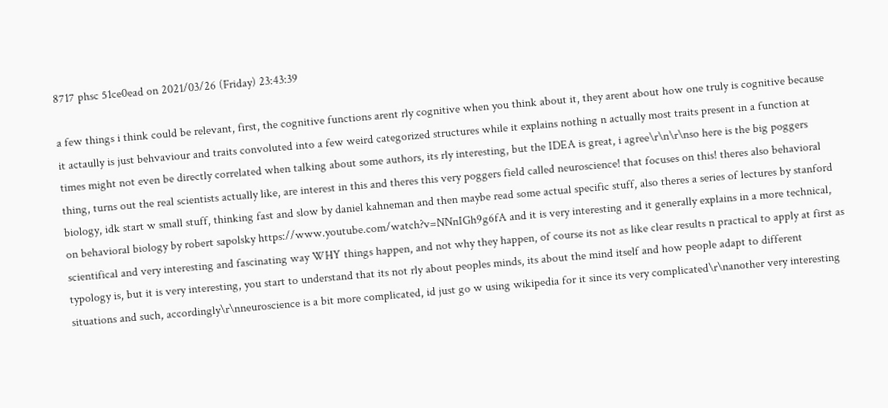8717 phsc 51ce0ead on 2021/03/26 (Friday) 23:43:39

a few things i think could be relevant, first, the cognitive functions arent rly cognitive when you think about it, they arent about how one truly is cognitive because it actaully is just behvaviour and traits convoluted into a few weird categorized structures while it explains nothing n actually most traits present in a function at times might not even be directly correlated when talking about some authors, its rly interesting, but the IDEA is great, i agree\r\n\r\nso here is the big poggers thing, turns out the real scientists actually like, are interest in this and theres this very poggers field called neuroscience! that focuses on this! theres also behavioral biology, idk start w small stuff, thinking fast and slow by daniel kahneman and then maybe read some actual specific stuff, also theres a series of lectures by stanford on behavioral biology by robert sapolsky https://www.youtube.com/watch?v=NNnIGh9g6fA and it is very interesting and it generally explains in a more technical, scientifical and very interesting and fascinating way WHY things happen, and not why they happen, of course its not as like clear results n practical to apply at first as typology is, but it is very interesting, you start to understand that its not rly about peoples minds, its about the mind itself and how people adapt to different situations and such, accordingly\r\nneuroscience is a bit more complicated, id just go w using wikipedia for it since its very complicated\r\nanother very interesting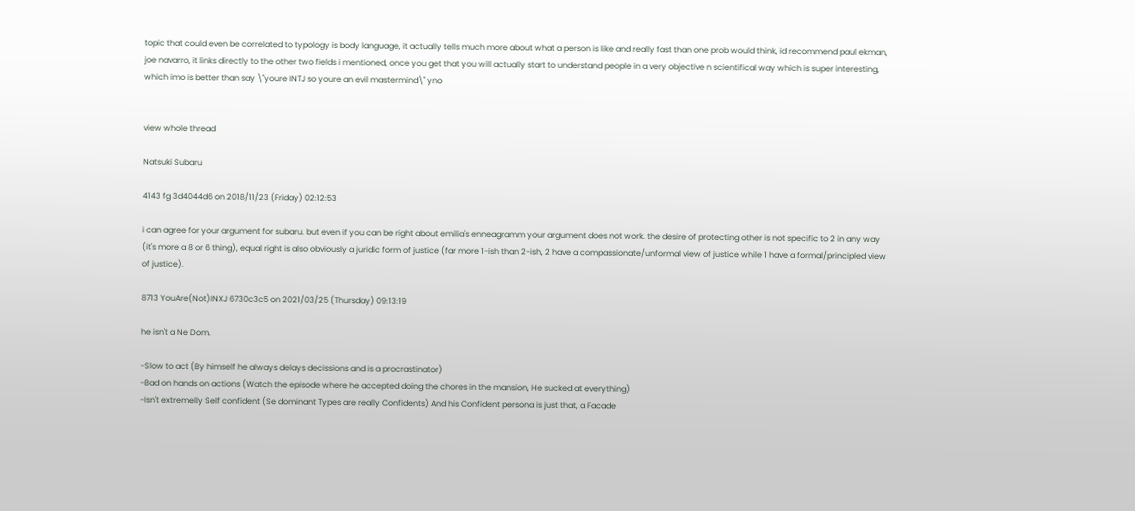topic that could even be correlated to typology is body language, it actually tells much more about what a person is like and really fast than one prob would think, id recommend paul ekman, joe navarro, it links directly to the other two fields i mentioned, once you get that you will actually start to understand people in a very objective n scientifical way which is super interesting, which imo is better than say \"youre INTJ so youre an evil mastermind\" yno


view whole thread

Natsuki Subaru

4143 fg 3d4044d6 on 2018/11/23 (Friday) 02:12:53

i can agree for your argument for subaru. but even if you can be right about emilia's enneagramm your argument does not work. the desire of protecting other is not specific to 2 in any way (it's more a 8 or 6 thing), equal right is also obviously a juridic form of justice (far more 1-ish than 2-ish, 2 have a compassionate/unformal view of justice while 1 have a formal/principled view of justice).

8713 YouAre(Not)INXJ 6730c3c5 on 2021/03/25 (Thursday) 09:13:19

he isn't a Ne Dom.

-Slow to act (By himself he always delays decissions and is a procrastinator)
-Bad on hands on actions (Watch the episode where he accepted doing the chores in the mansion, He sucked at everything)
-Isn't extremelly Self confident (Se dominant Types are really Confidents) And his Confident persona is just that, a Facade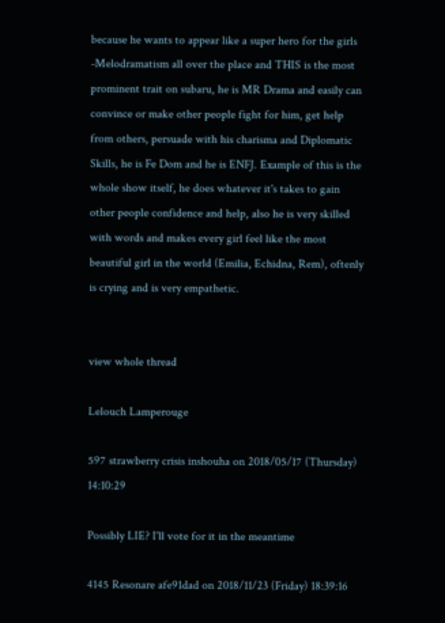because he wants to appear like a super hero for the girls
-Melodramatism all over the place and THIS is the most prominent trait on subaru, he is MR Drama and easily can convince or make other people fight for him, get help from others, persuade with his charisma and Diplomatic Skills, he is Fe Dom and he is ENFJ. Example of this is the whole show itself, he does whatever it's takes to gain other people confidence and help, also he is very skilled with words and makes every girl feel like the most beautiful girl in the world (Emilia, Echidna, Rem), oftenly is crying and is very empathetic.


view whole thread

Lelouch Lamperouge

597 strawberry crisis inshouha on 2018/05/17 (Thursday) 14:10:29

Possibly LIE? I'll vote for it in the meantime

4145 Resonare afe91dad on 2018/11/23 (Friday) 18:39:16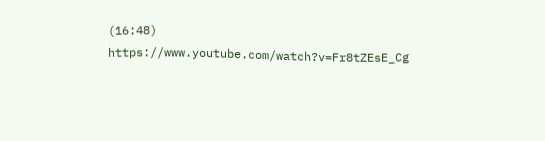(16:48) https://www.youtube.com/watch?v=Fr8tZEsE_Cg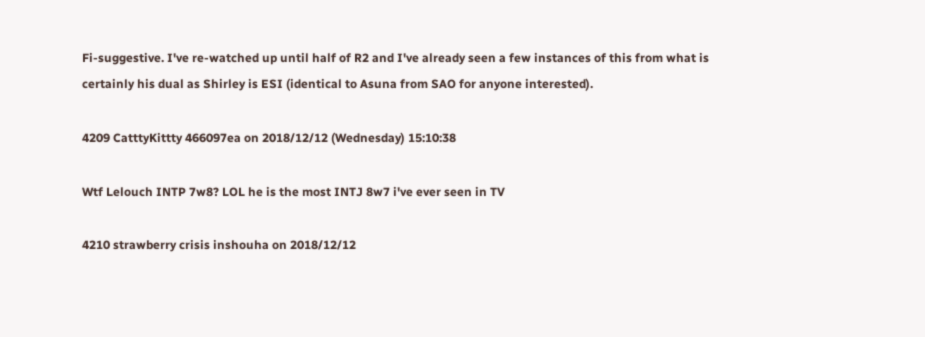Fi-suggestive. I've re-watched up until half of R2 and I've already seen a few instances of this from what is certainly his dual as Shirley is ESI (identical to Asuna from SAO for anyone interested).

4209 CatttyKittty 466097ea on 2018/12/12 (Wednesday) 15:10:38

Wtf Lelouch INTP 7w8? LOL he is the most INTJ 8w7 i've ever seen in TV

4210 strawberry crisis inshouha on 2018/12/12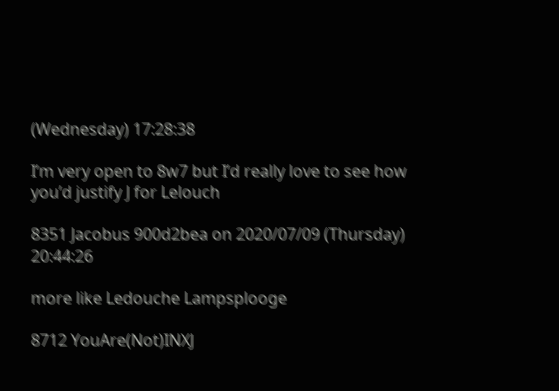(Wednesday) 17:28:38

I’m very open to 8w7 but I’d really love to see how you’d justify J for Lelouch

8351 Jacobus 900d2bea on 2020/07/09 (Thursday) 20:44:26

more like Ledouche Lampsplooge

8712 YouAre(Not)INXJ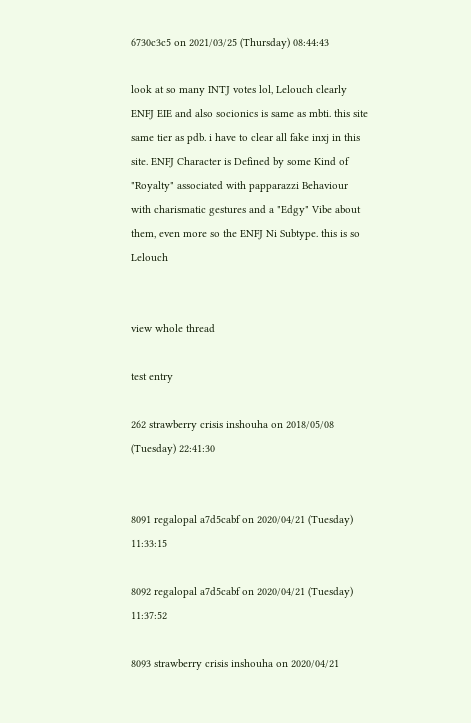6730c3c5 on 2021/03/25 (Thursday) 08:44:43

look at so many INTJ votes lol, Lelouch clearly ENFJ EIE and also socionics is same as mbti. this site same tier as pdb. i have to clear all fake inxj in this site. ENFJ Character is Defined by some Kind of "Royalty" associated with papparazzi Behaviour with charismatic gestures and a "Edgy" Vibe about them, even more so the ENFJ Ni Subtype. this is so Lelouch


view whole thread

test entry

262 strawberry crisis inshouha on 2018/05/08 (Tuesday) 22:41:30


8091 regalopal a7d5cabf on 2020/04/21 (Tuesday) 11:33:15

8092 regalopal a7d5cabf on 2020/04/21 (Tuesday) 11:37:52

8093 strawberry crisis inshouha on 2020/04/21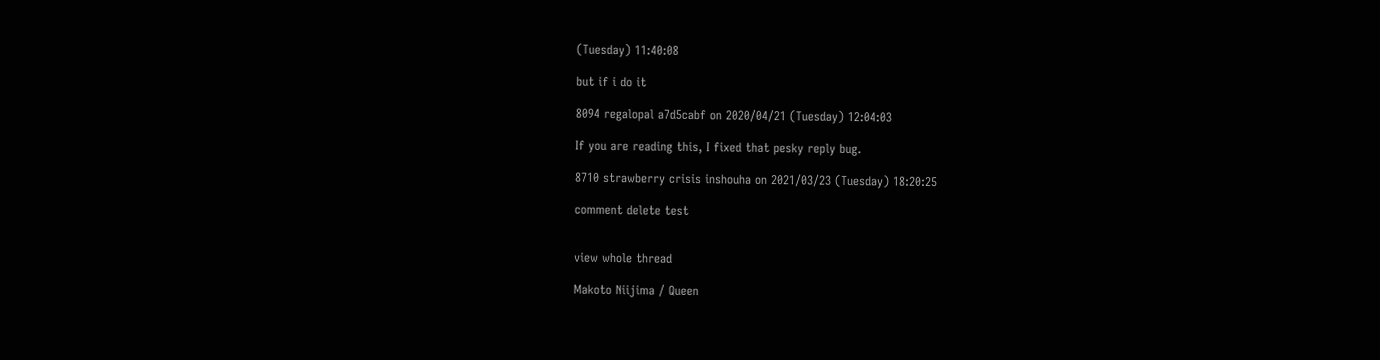(Tuesday) 11:40:08

but if i do it

8094 regalopal a7d5cabf on 2020/04/21 (Tuesday) 12:04:03

If you are reading this, I fixed that pesky reply bug.

8710 strawberry crisis inshouha on 2021/03/23 (Tuesday) 18:20:25

comment delete test


view whole thread

Makoto Niijima / Queen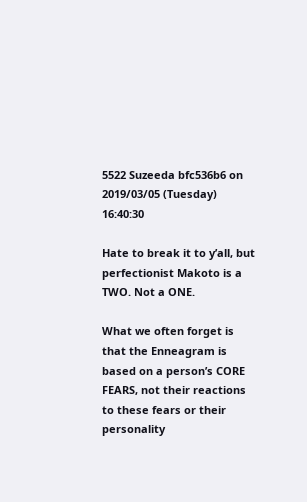5522 Suzeeda bfc536b6 on 2019/03/05 (Tuesday) 16:40:30

Hate to break it to y’all, but perfectionist Makoto is a TWO. Not a ONE.

What we often forget is that the Enneagram is based on a person’s CORE FEARS, not their reactions to these fears or their personality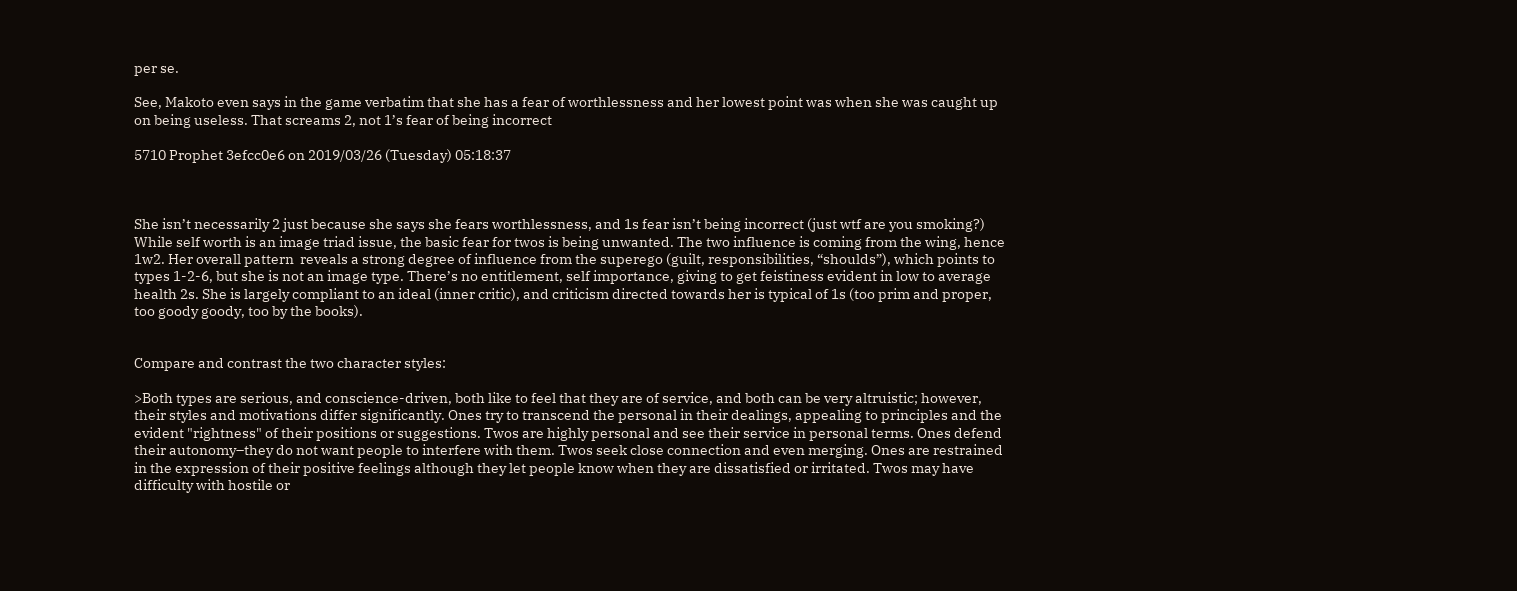per se.

See, Makoto even says in the game verbatim that she has a fear of worthlessness and her lowest point was when she was caught up on being useless. That screams 2, not 1’s fear of being incorrect

5710 Prophet 3efcc0e6 on 2019/03/26 (Tuesday) 05:18:37



She isn’t necessarily 2 just because she says she fears worthlessness, and 1s fear isn’t being incorrect (just wtf are you smoking?) While self worth is an image triad issue, the basic fear for twos is being unwanted. The two influence is coming from the wing, hence 1w2. Her overall pattern  reveals a strong degree of influence from the superego (guilt, responsibilities, “shoulds”), which points to types 1-2-6, but she is not an image type. There’s no entitlement, self importance, giving to get feistiness evident in low to average health 2s. She is largely compliant to an ideal (inner critic), and criticism directed towards her is typical of 1s (too prim and proper, too goody goody, too by the books).


Compare and contrast the two character styles:

>Both types are serious, and conscience-driven, both like to feel that they are of service, and both can be very altruistic; however, their styles and motivations differ significantly. Ones try to transcend the personal in their dealings, appealing to principles and the evident "rightness" of their positions or suggestions. Twos are highly personal and see their service in personal terms. Ones defend their autonomy–they do not want people to interfere with them. Twos seek close connection and even merging. Ones are restrained in the expression of their positive feelings although they let people know when they are dissatisfied or irritated. Twos may have difficulty with hostile or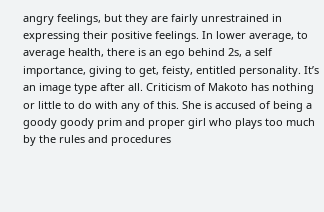angry feelings, but they are fairly unrestrained in expressing their positive feelings. In lower average, to average health, there is an ego behind 2s, a self importance, giving to get, feisty, entitled personality. It’s an image type after all. Criticism of Makoto has nothing or little to do with any of this. She is accused of being a goody goody prim and proper girl who plays too much by the rules and procedures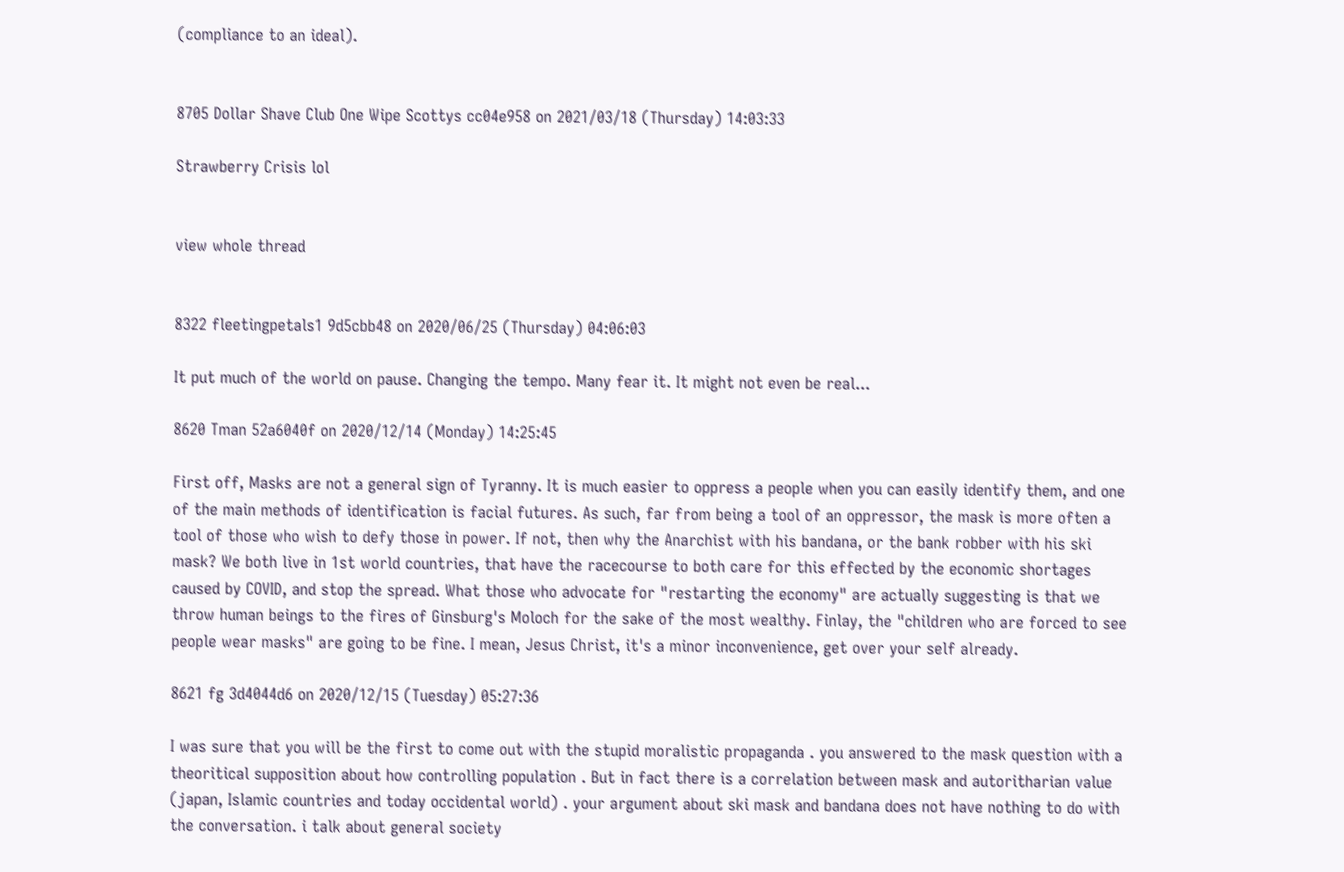(compliance to an ideal).


8705 Dollar Shave Club One Wipe Scottys cc04e958 on 2021/03/18 (Thursday) 14:03:33

Strawberry Crisis lol


view whole thread


8322 fleetingpetals1 9d5cbb48 on 2020/06/25 (Thursday) 04:06:03

It put much of the world on pause. Changing the tempo. Many fear it. It might not even be real...

8620 Tman 52a6040f on 2020/12/14 (Monday) 14:25:45

First off, Masks are not a general sign of Tyranny. It is much easier to oppress a people when you can easily identify them, and one of the main methods of identification is facial futures. As such, far from being a tool of an oppressor, the mask is more often a tool of those who wish to defy those in power. If not, then why the Anarchist with his bandana, or the bank robber with his ski mask? We both live in 1st world countries, that have the racecourse to both care for this effected by the economic shortages caused by COVID, and stop the spread. What those who advocate for "restarting the economy" are actually suggesting is that we throw human beings to the fires of Ginsburg's Moloch for the sake of the most wealthy. Finlay, the "children who are forced to see people wear masks" are going to be fine. I mean, Jesus Christ, it's a minor inconvenience, get over your self already.

8621 fg 3d4044d6 on 2020/12/15 (Tuesday) 05:27:36

I was sure that you will be the first to come out with the stupid moralistic propaganda . you answered to the mask question with a theoritical supposition about how controlling population . But in fact there is a correlation between mask and autoritharian value (japan, Islamic countries and today occidental world) . your argument about ski mask and bandana does not have nothing to do with the conversation. i talk about general society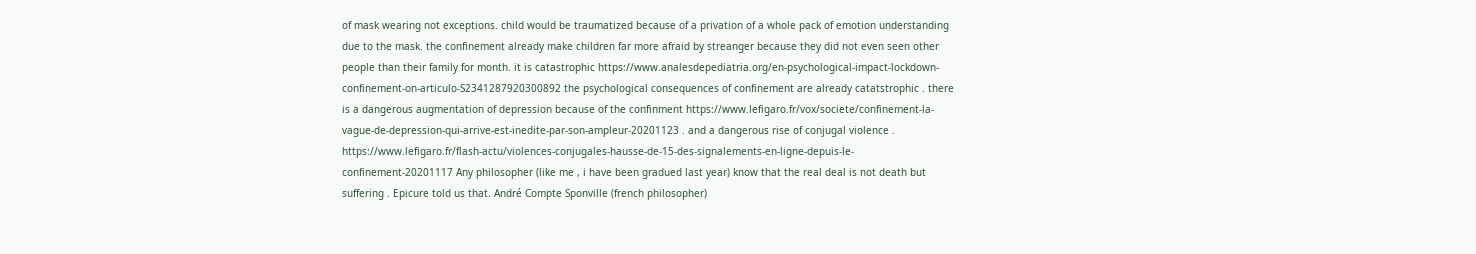of mask wearing not exceptions. child would be traumatized because of a privation of a whole pack of emotion understanding due to the mask. the confinement already make children far more afraid by streanger because they did not even seen other people than their family for month. it is catastrophic https://www.analesdepediatria.org/en-psychological-impact-lockdown-confinement-on-articulo-S2341287920300892 the psychological consequences of confinement are already catatstrophic . there is a dangerous augmentation of depression because of the confinment https://www.lefigaro.fr/vox/societe/confinement-la-vague-de-depression-qui-arrive-est-inedite-par-son-ampleur-20201123 . and a dangerous rise of conjugal violence . https://www.lefigaro.fr/flash-actu/violences-conjugales-hausse-de-15-des-signalements-en-ligne-depuis-le-confinement-20201117 Any philosopher (like me , i have been gradued last year) know that the real deal is not death but suffering . Epicure told us that. André Compte Sponville (french philosopher)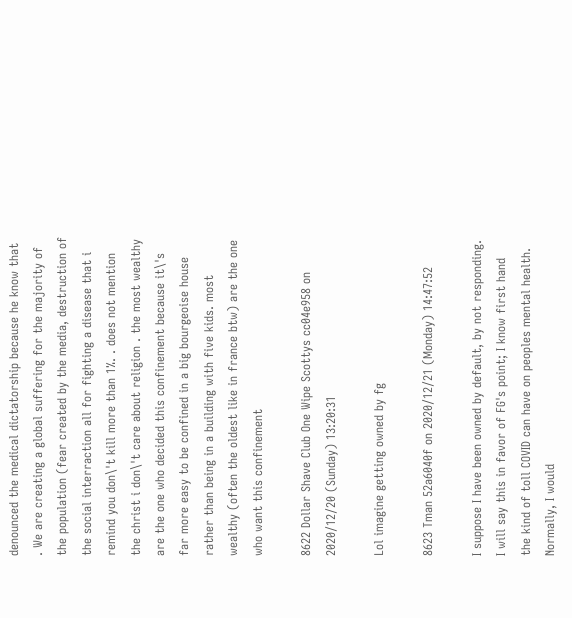denounced the medical dictatorship because he know that . We are creating a global suffering for the majority of the population (fear created by the media, destruction of the social interraction all for fighting a disease that i remind you don\'t kill more than 1%. . does not mention the christ i don\'t care about religion . the most wealthy are the one who decided this confinement because it\'s far more easy to be confined in a big bourgeoise house rather than being in a building with five kids. most wealthy (often the oldest like in france btw) are the one who want this confinement

8622 Dollar Shave Club One Wipe Scottys cc04e958 on 2020/12/20 (Sunday) 13:20:31

Lol imagine getting owned by fg

8623 Tman 52a6040f on 2020/12/21 (Monday) 14:47:52

I suppose I have been owned by default, by not responding. I will say this in favor of FG's point; I know first hand the kind of toll COVID can have on peoples mental health. Normally, I would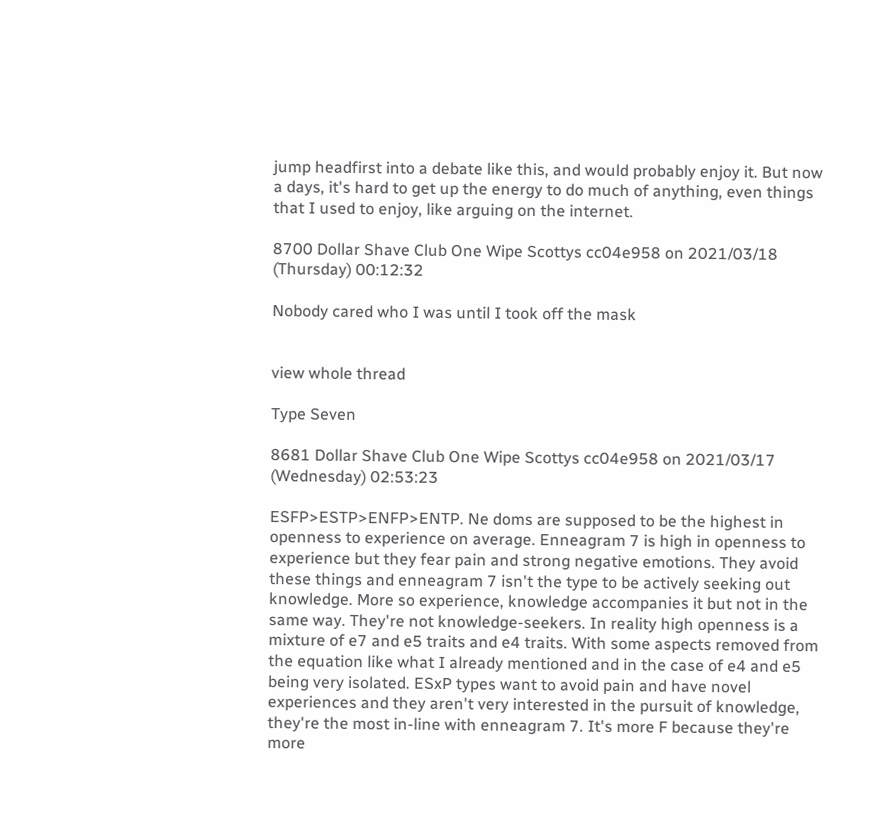jump headfirst into a debate like this, and would probably enjoy it. But now a days, it's hard to get up the energy to do much of anything, even things that I used to enjoy, like arguing on the internet.

8700 Dollar Shave Club One Wipe Scottys cc04e958 on 2021/03/18 (Thursday) 00:12:32

Nobody cared who I was until I took off the mask


view whole thread

Type Seven

8681 Dollar Shave Club One Wipe Scottys cc04e958 on 2021/03/17 (Wednesday) 02:53:23

ESFP>ESTP>ENFP>ENTP. Ne doms are supposed to be the highest in openness to experience on average. Enneagram 7 is high in openness to experience but they fear pain and strong negative emotions. They avoid these things and enneagram 7 isn't the type to be actively seeking out knowledge. More so experience, knowledge accompanies it but not in the same way. They're not knowledge-seekers. In reality high openness is a mixture of e7 and e5 traits and e4 traits. With some aspects removed from the equation like what I already mentioned and in the case of e4 and e5 being very isolated. ESxP types want to avoid pain and have novel experiences and they aren't very interested in the pursuit of knowledge, they're the most in-line with enneagram 7. It's more F because they're more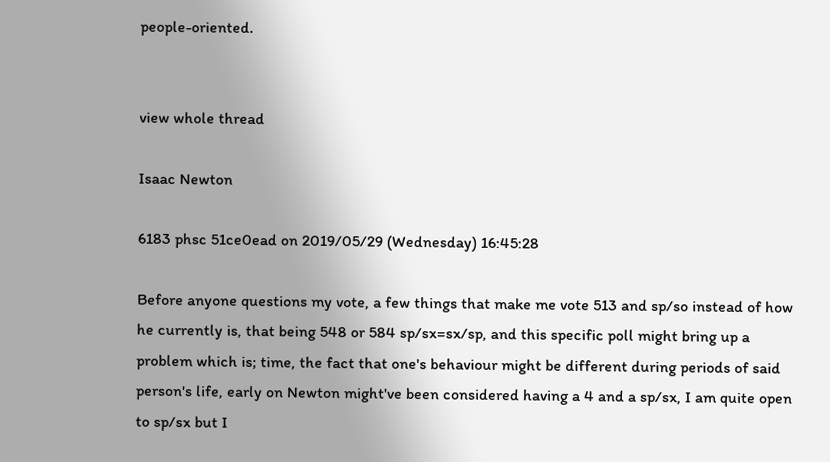people-oriented.


view whole thread

Isaac Newton

6183 phsc 51ce0ead on 2019/05/29 (Wednesday) 16:45:28

Before anyone questions my vote, a few things that make me vote 513 and sp/so instead of how he currently is, that being 548 or 584 sp/sx=sx/sp, and this specific poll might bring up a problem which is; time, the fact that one's behaviour might be different during periods of said person's life, early on Newton might've been considered having a 4 and a sp/sx, I am quite open to sp/sx but I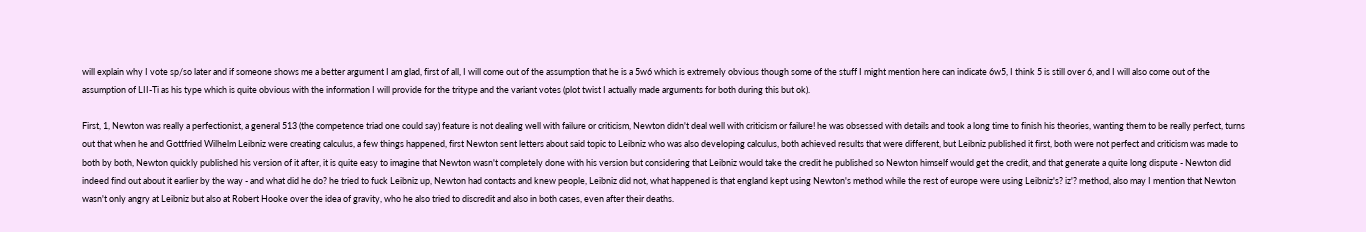will explain why I vote sp/so later and if someone shows me a better argument I am glad, first of all, I will come out of the assumption that he is a 5w6 which is extremely obvious though some of the stuff I might mention here can indicate 6w5, I think 5 is still over 6, and I will also come out of the assumption of LII-Ti as his type which is quite obvious with the information I will provide for the tritype and the variant votes (plot twist I actually made arguments for both during this but ok).

First, 1, Newton was really a perfectionist, a general 513 (the competence triad one could say) feature is not dealing well with failure or criticism, Newton didn't deal well with criticism or failure! he was obsessed with details and took a long time to finish his theories, wanting them to be really perfect, turns out that when he and Gottfried Wilhelm Leibniz were creating calculus, a few things happened, first Newton sent letters about said topic to Leibniz who was also developing calculus, both achieved results that were different, but Leibniz published it first, both were not perfect and criticism was made to both by both, Newton quickly published his version of it after, it is quite easy to imagine that Newton wasn't completely done with his version but considering that Leibniz would take the credit he published so Newton himself would get the credit, and that generate a quite long dispute - Newton did indeed find out about it earlier by the way - and what did he do? he tried to fuck Leibniz up, Newton had contacts and knew people, Leibniz did not, what happened is that england kept using Newton's method while the rest of europe were using Leibniz's? iz'? method, also may I mention that Newton wasn't only angry at Leibniz but also at Robert Hooke over the idea of gravity, who he also tried to discredit and also in both cases, even after their deaths.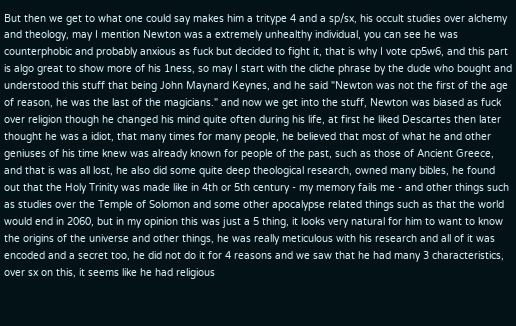But then we get to what one could say makes him a tritype 4 and a sp/sx, his occult studies over alchemy and theology, may I mention Newton was a extremely unhealthy individual, you can see he was counterphobic and probably anxious as fuck but decided to fight it, that is why I vote cp5w6, and this part is algo great to show more of his 1ness, so may I start with the cliche phrase by the dude who bought and understood this stuff that being John Maynard Keynes, and he said "Newton was not the first of the age of reason, he was the last of the magicians." and now we get into the stuff, Newton was biased as fuck over religion though he changed his mind quite often during his life, at first he liked Descartes then later thought he was a idiot, that many times for many people, he believed that most of what he and other geniuses of his time knew was already known for people of the past, such as those of Ancient Greece, and that is was all lost, he also did some quite deep theological research, owned many bibles, he found out that the Holy Trinity was made like in 4th or 5th century - my memory fails me - and other things such as studies over the Temple of Solomon and some other apocalypse related things such as that the world would end in 2060, but in my opinion this was just a 5 thing, it looks very natural for him to want to know the origins of the universe and other things, he was really meticulous with his research and all of it was encoded and a secret too, he did not do it for 4 reasons and we saw that he had many 3 characteristics, over sx on this, it seems like he had religious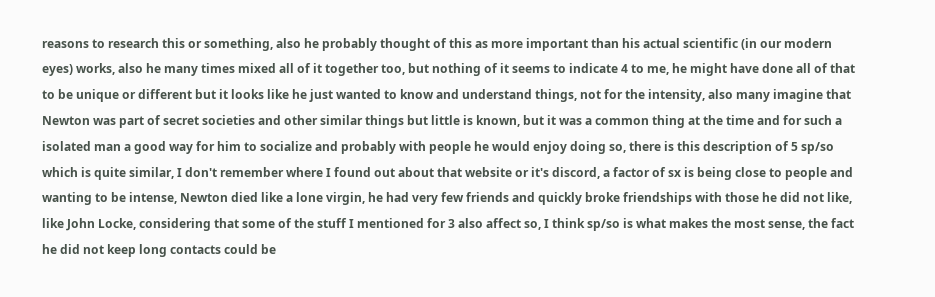reasons to research this or something, also he probably thought of this as more important than his actual scientific (in our modern eyes) works, also he many times mixed all of it together too, but nothing of it seems to indicate 4 to me, he might have done all of that to be unique or different but it looks like he just wanted to know and understand things, not for the intensity, also many imagine that Newton was part of secret societies and other similar things but little is known, but it was a common thing at the time and for such a isolated man a good way for him to socialize and probably with people he would enjoy doing so, there is this description of 5 sp/so which is quite similar, I don't remember where I found out about that website or it's discord, a factor of sx is being close to people and wanting to be intense, Newton died like a lone virgin, he had very few friends and quickly broke friendships with those he did not like, like John Locke, considering that some of the stuff I mentioned for 3 also affect so, I think sp/so is what makes the most sense, the fact he did not keep long contacts could be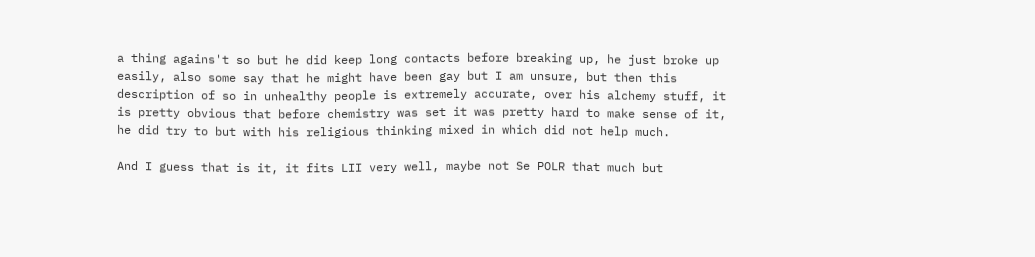a thing agains't so but he did keep long contacts before breaking up, he just broke up easily, also some say that he might have been gay but I am unsure, but then this description of so in unhealthy people is extremely accurate, over his alchemy stuff, it is pretty obvious that before chemistry was set it was pretty hard to make sense of it, he did try to but with his religious thinking mixed in which did not help much.

And I guess that is it, it fits LII very well, maybe not Se POLR that much but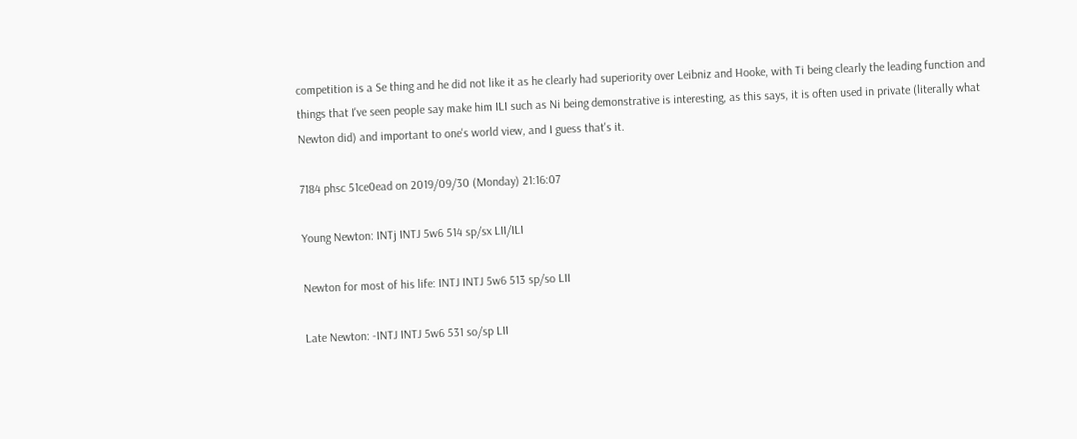competition is a Se thing and he did not like it as he clearly had superiority over Leibniz and Hooke, with Ti being clearly the leading function and things that I've seen people say make him ILI such as Ni being demonstrative is interesting, as this says, it is often used in private (literally what Newton did) and important to one's world view, and I guess that's it.

7184 phsc 51ce0ead on 2019/09/30 (Monday) 21:16:07

Young Newton: INTj INTJ 5w6 514 sp/sx LII/ILI

Newton for most of his life: INTJ INTJ 5w6 513 sp/so LII

Late Newton: -INTJ INTJ 5w6 531 so/sp LII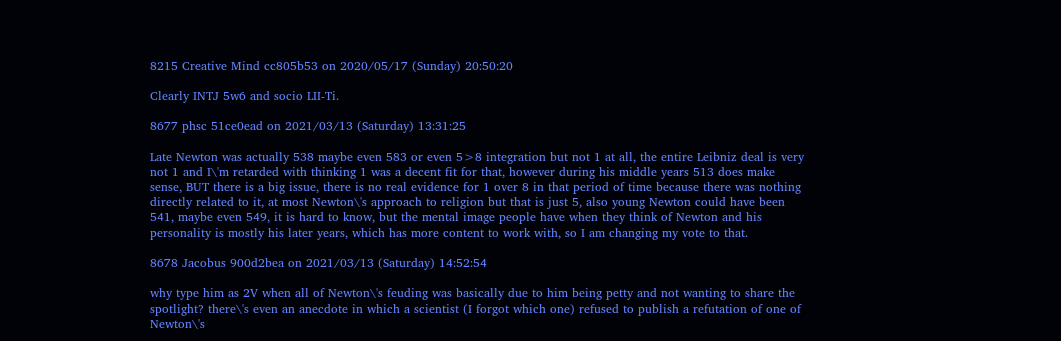8215 Creative Mind cc805b53 on 2020/05/17 (Sunday) 20:50:20

Clearly INTJ 5w6 and socio LII-Ti.

8677 phsc 51ce0ead on 2021/03/13 (Saturday) 13:31:25

Late Newton was actually 538 maybe even 583 or even 5>8 integration but not 1 at all, the entire Leibniz deal is very not 1 and I\'m retarded with thinking 1 was a decent fit for that, however during his middle years 513 does make sense, BUT there is a big issue, there is no real evidence for 1 over 8 in that period of time because there was nothing directly related to it, at most Newton\'s approach to religion but that is just 5, also young Newton could have been 541, maybe even 549, it is hard to know, but the mental image people have when they think of Newton and his personality is mostly his later years, which has more content to work with, so I am changing my vote to that.

8678 Jacobus 900d2bea on 2021/03/13 (Saturday) 14:52:54

why type him as 2V when all of Newton\'s feuding was basically due to him being petty and not wanting to share the spotlight? there\'s even an anecdote in which a scientist (I forgot which one) refused to publish a refutation of one of Newton\'s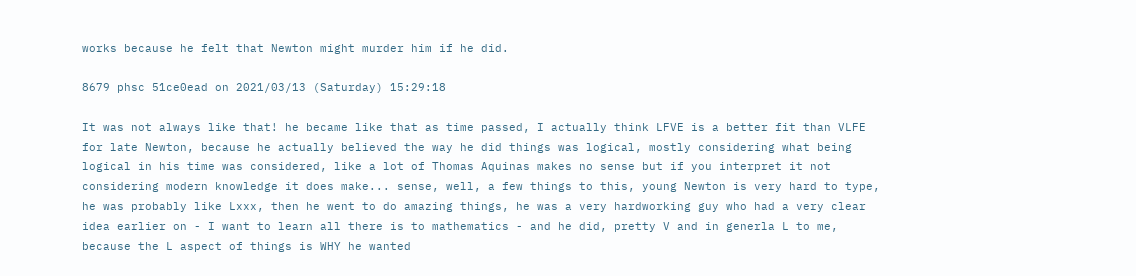works because he felt that Newton might murder him if he did.

8679 phsc 51ce0ead on 2021/03/13 (Saturday) 15:29:18

It was not always like that! he became like that as time passed, I actually think LFVE is a better fit than VLFE for late Newton, because he actually believed the way he did things was logical, mostly considering what being logical in his time was considered, like a lot of Thomas Aquinas makes no sense but if you interpret it not considering modern knowledge it does make... sense, well, a few things to this, young Newton is very hard to type, he was probably like Lxxx, then he went to do amazing things, he was a very hardworking guy who had a very clear idea earlier on - I want to learn all there is to mathematics - and he did, pretty V and in generla L to me, because the L aspect of things is WHY he wanted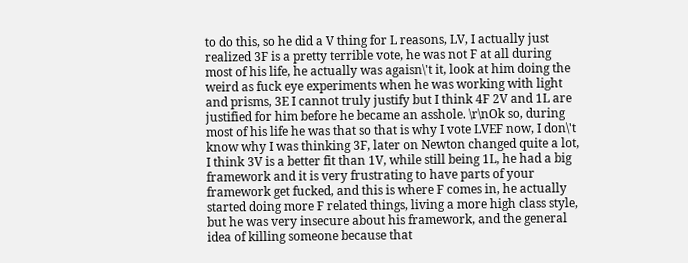to do this, so he did a V thing for L reasons, LV, I actually just realized 3F is a pretty terrible vote, he was not F at all during most of his life, he actually was agaisn\'t it, look at him doing the weird as fuck eye experiments when he was working with light and prisms, 3E I cannot truly justify but I think 4F 2V and 1L are justified for him before he became an asshole. \r\nOk so, during most of his life he was that so that is why I vote LVEF now, I don\'t know why I was thinking 3F, later on Newton changed quite a lot, I think 3V is a better fit than 1V, while still being 1L, he had a big framework and it is very frustrating to have parts of your framework get fucked, and this is where F comes in, he actually started doing more F related things, living a more high class style, but he was very insecure about his framework, and the general idea of killing someone because that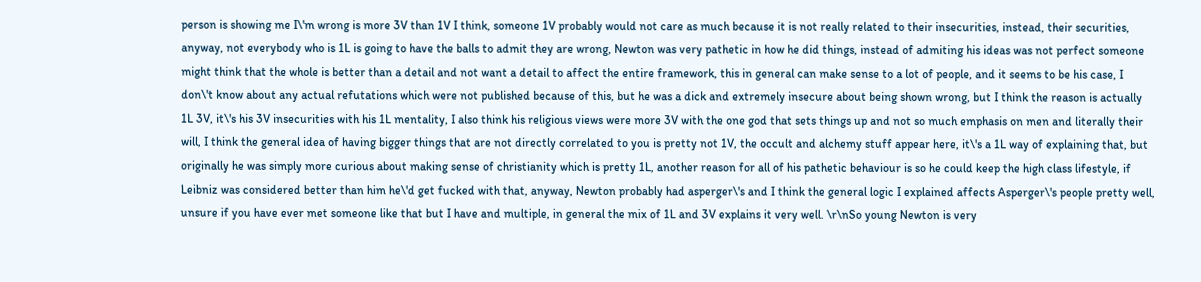person is showing me I\'m wrong is more 3V than 1V I think, someone 1V probably would not care as much because it is not really related to their insecurities, instead, their securities, anyway, not everybody who is 1L is going to have the balls to admit they are wrong, Newton was very pathetic in how he did things, instead of admiting his ideas was not perfect someone might think that the whole is better than a detail and not want a detail to affect the entire framework, this in general can make sense to a lot of people, and it seems to be his case, I don\'t know about any actual refutations which were not published because of this, but he was a dick and extremely insecure about being shown wrong, but I think the reason is actually 1L 3V, it\'s his 3V insecurities with his 1L mentality, I also think his religious views were more 3V with the one god that sets things up and not so much emphasis on men and literally their will, I think the general idea of having bigger things that are not directly correlated to you is pretty not 1V, the occult and alchemy stuff appear here, it\'s a 1L way of explaining that, but originally he was simply more curious about making sense of christianity which is pretty 1L, another reason for all of his pathetic behaviour is so he could keep the high class lifestyle, if Leibniz was considered better than him he\'d get fucked with that, anyway, Newton probably had asperger\'s and I think the general logic I explained affects Asperger\'s people pretty well, unsure if you have ever met someone like that but I have and multiple, in general the mix of 1L and 3V explains it very well. \r\nSo young Newton is very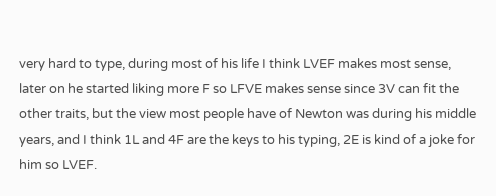very hard to type, during most of his life I think LVEF makes most sense, later on he started liking more F so LFVE makes sense since 3V can fit the other traits, but the view most people have of Newton was during his middle years, and I think 1L and 4F are the keys to his typing, 2E is kind of a joke for him so LVEF.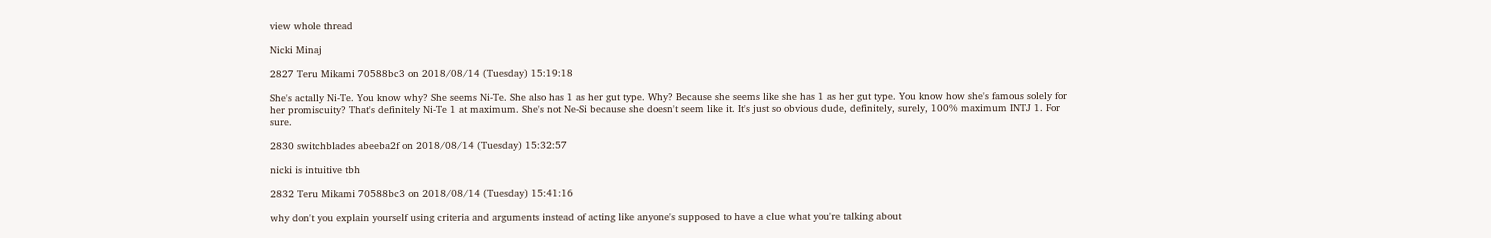view whole thread

Nicki Minaj

2827 Teru Mikami 70588bc3 on 2018/08/14 (Tuesday) 15:19:18

She's actally Ni-Te. You know why? She seems Ni-Te. She also has 1 as her gut type. Why? Because she seems like she has 1 as her gut type. You know how she's famous solely for her promiscuity? That's definitely Ni-Te 1 at maximum. She's not Ne-Si because she doesn't seem like it. It's just so obvious dude, definitely, surely, 100% maximum INTJ 1. For sure.

2830 switchblades abeeba2f on 2018/08/14 (Tuesday) 15:32:57

nicki is intuitive tbh

2832 Teru Mikami 70588bc3 on 2018/08/14 (Tuesday) 15:41:16

why don't you explain yourself using criteria and arguments instead of acting like anyone's supposed to have a clue what you're talking about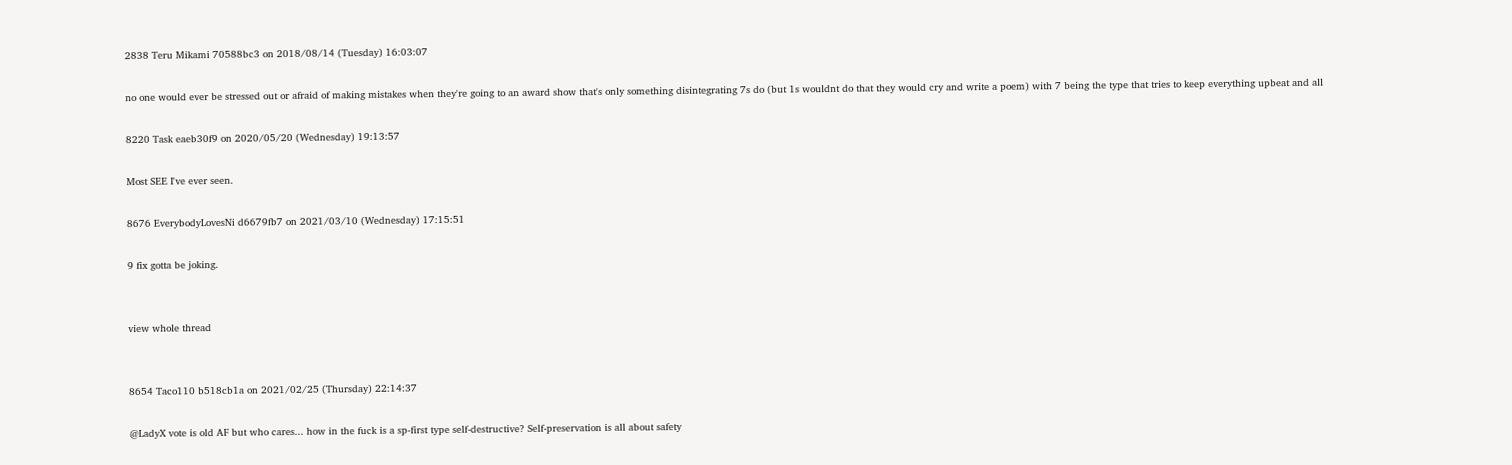2838 Teru Mikami 70588bc3 on 2018/08/14 (Tuesday) 16:03:07

no one would ever be stressed out or afraid of making mistakes when they're going to an award show that's only something disintegrating 7s do (but 1s wouldnt do that they would cry and write a poem) with 7 being the type that tries to keep everything upbeat and all

8220 Task eaeb30f9 on 2020/05/20 (Wednesday) 19:13:57

Most SEE I've ever seen.

8676 EverybodyLovesNi d6679fb7 on 2021/03/10 (Wednesday) 17:15:51

9 fix gotta be joking.


view whole thread


8654 Taco110 b518cb1a on 2021/02/25 (Thursday) 22:14:37

@LadyX vote is old AF but who cares... how in the fuck is a sp-first type self-destructive? Self-preservation is all about safety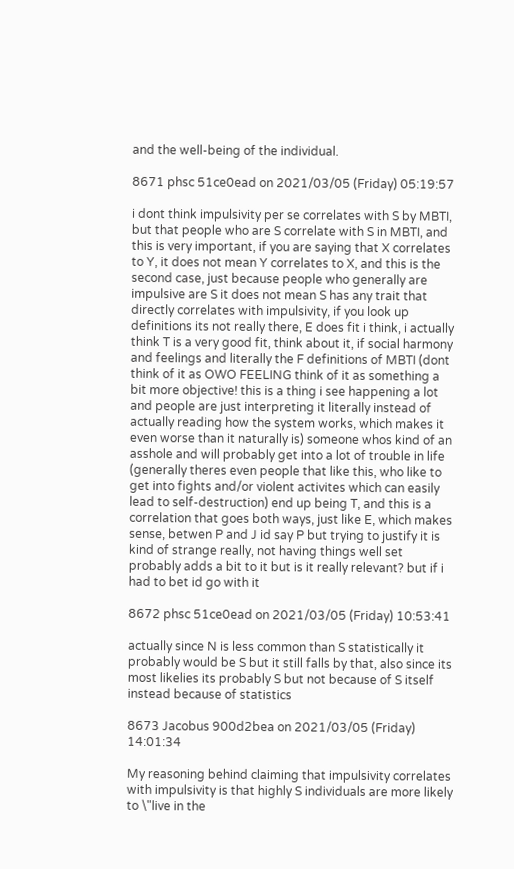and the well-being of the individual.

8671 phsc 51ce0ead on 2021/03/05 (Friday) 05:19:57

i dont think impulsivity per se correlates with S by MBTI, but that people who are S correlate with S in MBTI, and this is very important, if you are saying that X correlates to Y, it does not mean Y correlates to X, and this is the second case, just because people who generally are impulsive are S it does not mean S has any trait that directly correlates with impulsivity, if you look up definitions its not really there, E does fit i think, i actually think T is a very good fit, think about it, if social harmony and feelings and literally the F definitions of MBTI (dont think of it as OWO FEELING think of it as something a bit more objective! this is a thing i see happening a lot and people are just interpreting it literally instead of actually reading how the system works, which makes it even worse than it naturally is) someone whos kind of an asshole and will probably get into a lot of trouble in life (generally theres even people that like this, who like to get into fights and/or violent activites which can easily lead to self-destruction) end up being T, and this is a correlation that goes both ways, just like E, which makes sense, betwen P and J id say P but trying to justify it is kind of strange really, not having things well set probably adds a bit to it but is it really relevant? but if i had to bet id go with it

8672 phsc 51ce0ead on 2021/03/05 (Friday) 10:53:41

actually since N is less common than S statistically it probably would be S but it still falls by that, also since its most likelies its probably S but not because of S itself instead because of statistics

8673 Jacobus 900d2bea on 2021/03/05 (Friday) 14:01:34

My reasoning behind claiming that impulsivity correlates with impulsivity is that highly S individuals are more likely to \"live in the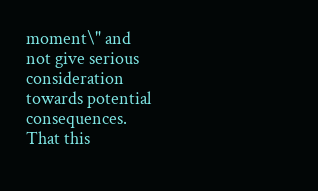moment\" and not give serious consideration towards potential consequences. That this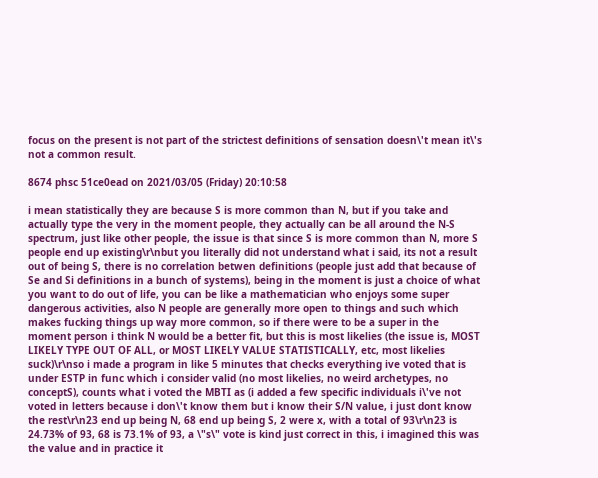focus on the present is not part of the strictest definitions of sensation doesn\'t mean it\'s not a common result.

8674 phsc 51ce0ead on 2021/03/05 (Friday) 20:10:58

i mean statistically they are because S is more common than N, but if you take and actually type the very in the moment people, they actually can be all around the N-S spectrum, just like other people, the issue is that since S is more common than N, more S people end up existing\r\nbut you literally did not understand what i said, its not a result out of being S, there is no correlation betwen definitions (people just add that because of Se and Si definitions in a bunch of systems), being in the moment is just a choice of what you want to do out of life, you can be like a mathematician who enjoys some super dangerous activities, also N people are generally more open to things and such which makes fucking things up way more common, so if there were to be a super in the moment person i think N would be a better fit, but this is most likelies (the issue is, MOST LIKELY TYPE OUT OF ALL, or MOST LIKELY VALUE STATISTICALLY, etc, most likelies suck)\r\nso i made a program in like 5 minutes that checks everything ive voted that is under ESTP in func which i consider valid (no most likelies, no weird archetypes, no conceptS), counts what i voted the MBTI as (i added a few specific individuals i\'ve not voted in letters because i don\'t know them but i know their S/N value, i just dont know the rest\r\n23 end up being N, 68 end up being S, 2 were x, with a total of 93\r\n23 is 24.73% of 93, 68 is 73.1% of 93, a \"s\" vote is kind just correct in this, i imagined this was the value and in practice it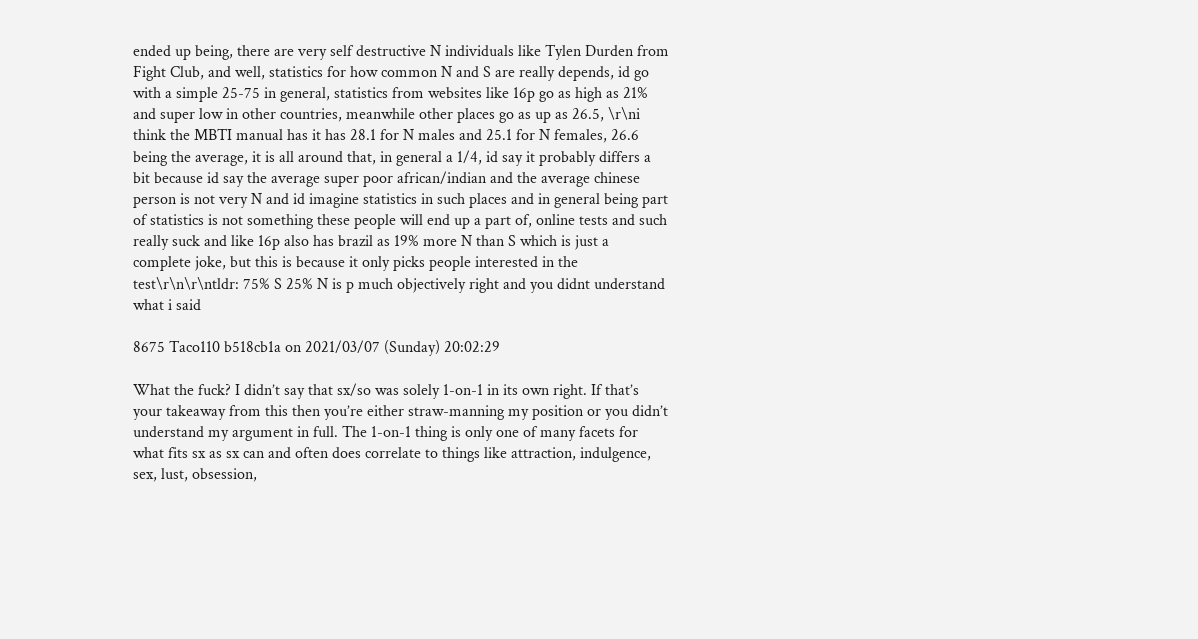ended up being, there are very self destructive N individuals like Tylen Durden from Fight Club, and well, statistics for how common N and S are really depends, id go with a simple 25-75 in general, statistics from websites like 16p go as high as 21% and super low in other countries, meanwhile other places go as up as 26.5, \r\ni think the MBTI manual has it has 28.1 for N males and 25.1 for N females, 26.6 being the average, it is all around that, in general a 1/4, id say it probably differs a bit because id say the average super poor african/indian and the average chinese person is not very N and id imagine statistics in such places and in general being part of statistics is not something these people will end up a part of, online tests and such really suck and like 16p also has brazil as 19% more N than S which is just a complete joke, but this is because it only picks people interested in the test\r\n\r\ntldr: 75% S 25% N is p much objectively right and you didnt understand what i said

8675 Taco110 b518cb1a on 2021/03/07 (Sunday) 20:02:29

What the fuck? I didn’t say that sx/so was solely 1-on-1 in its own right. If that’s your takeaway from this then you’re either straw-manning my position or you didn’t understand my argument in full. The 1-on-1 thing is only one of many facets for what fits sx as sx can and often does correlate to things like attraction, indulgence, sex, lust, obsession,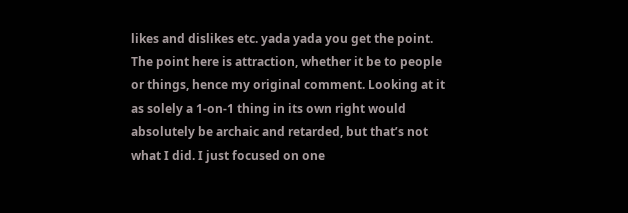likes and dislikes etc. yada yada you get the point. The point here is attraction, whether it be to people or things, hence my original comment. Looking at it as solely a 1-on-1 thing in its own right would absolutely be archaic and retarded, but that’s not what I did. I just focused on one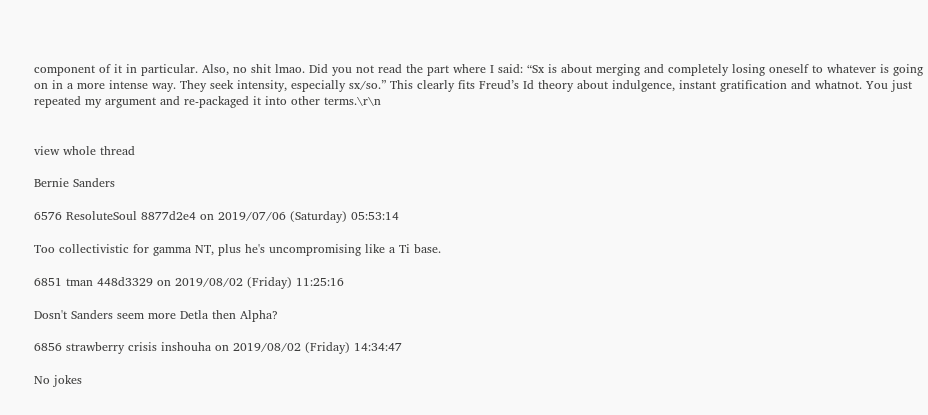component of it in particular. Also, no shit lmao. Did you not read the part where I said: “Sx is about merging and completely losing oneself to whatever is going on in a more intense way. They seek intensity, especially sx/so.” This clearly fits Freud’s Id theory about indulgence, instant gratification and whatnot. You just repeated my argument and re-packaged it into other terms.\r\n


view whole thread

Bernie Sanders

6576 ResoluteSoul 8877d2e4 on 2019/07/06 (Saturday) 05:53:14

Too collectivistic for gamma NT, plus he's uncompromising like a Ti base.

6851 tman 448d3329 on 2019/08/02 (Friday) 11:25:16

Dosn't Sanders seem more Detla then Alpha?

6856 strawberry crisis inshouha on 2019/08/02 (Friday) 14:34:47

No jokes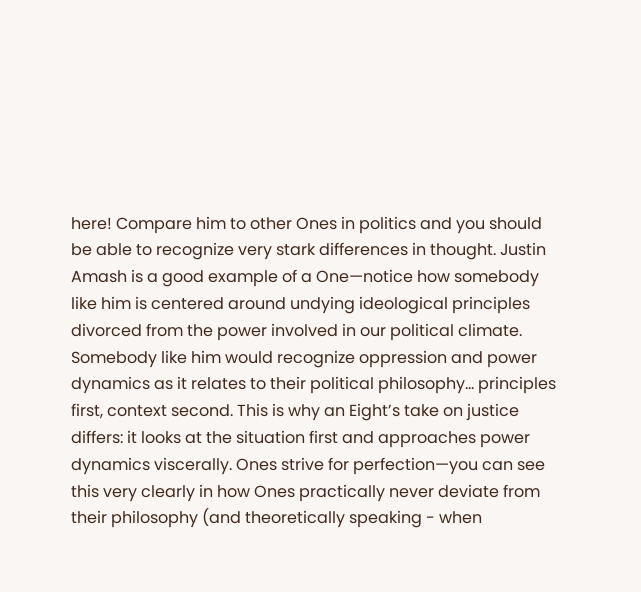here! Compare him to other Ones in politics and you should be able to recognize very stark differences in thought. Justin Amash is a good example of a One—notice how somebody like him is centered around undying ideological principles divorced from the power involved in our political climate. Somebody like him would recognize oppression and power dynamics as it relates to their political philosophy... principles first, context second. This is why an Eight’s take on justice differs: it looks at the situation first and approaches power dynamics viscerally. Ones strive for perfection—you can see this very clearly in how Ones practically never deviate from their philosophy (and theoretically speaking - when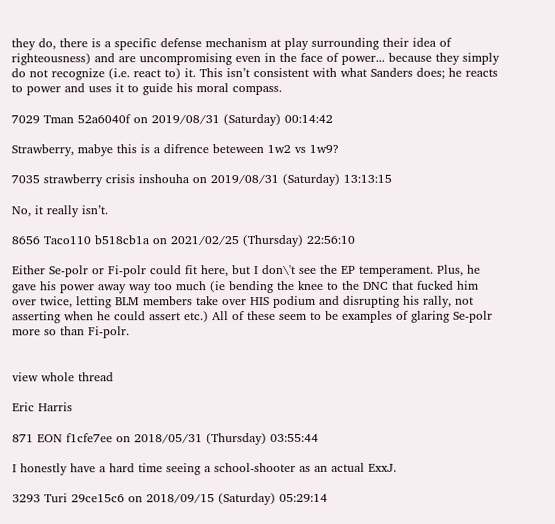they do, there is a specific defense mechanism at play surrounding their idea of righteousness) and are uncompromising even in the face of power... because they simply do not recognize (i.e. react to) it. This isn’t consistent with what Sanders does; he reacts to power and uses it to guide his moral compass.

7029 Tman 52a6040f on 2019/08/31 (Saturday) 00:14:42

Strawberry, mabye this is a difrence beteween 1w2 vs 1w9?

7035 strawberry crisis inshouha on 2019/08/31 (Saturday) 13:13:15

No, it really isn’t.

8656 Taco110 b518cb1a on 2021/02/25 (Thursday) 22:56:10

Either Se-polr or Fi-polr could fit here, but I don\'t see the EP temperament. Plus, he gave his power away way too much (ie bending the knee to the DNC that fucked him over twice, letting BLM members take over HIS podium and disrupting his rally, not asserting when he could assert etc.) All of these seem to be examples of glaring Se-polr more so than Fi-polr.


view whole thread

Eric Harris

871 EON f1cfe7ee on 2018/05/31 (Thursday) 03:55:44

I honestly have a hard time seeing a school-shooter as an actual ExxJ.

3293 Turi 29ce15c6 on 2018/09/15 (Saturday) 05:29:14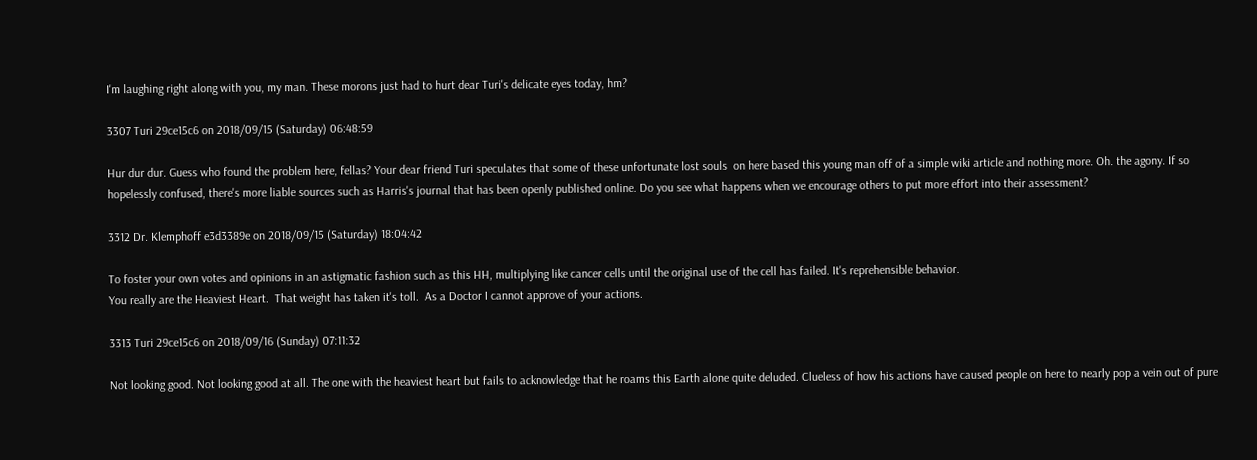I'm laughing right along with you, my man. These morons just had to hurt dear Turi's delicate eyes today, hm?

3307 Turi 29ce15c6 on 2018/09/15 (Saturday) 06:48:59

Hur dur dur. Guess who found the problem here, fellas? Your dear friend Turi speculates that some of these unfortunate lost souls  on here based this young man off of a simple wiki article and nothing more. Oh. the agony. If so hopelessly confused, there's more liable sources such as Harris's journal that has been openly published online. Do you see what happens when we encourage others to put more effort into their assessment?

3312 Dr. Klemphoff e3d3389e on 2018/09/15 (Saturday) 18:04:42

To foster your own votes and opinions in an astigmatic fashion such as this HH, multiplying like cancer cells until the original use of the cell has failed. It's reprehensible behavior.
You really are the Heaviest Heart.  That weight has taken it's toll.  As a Doctor I cannot approve of your actions.

3313 Turi 29ce15c6 on 2018/09/16 (Sunday) 07:11:32

Not looking good. Not looking good at all. The one with the heaviest heart but fails to acknowledge that he roams this Earth alone quite deluded. Clueless of how his actions have caused people on here to nearly pop a vein out of pure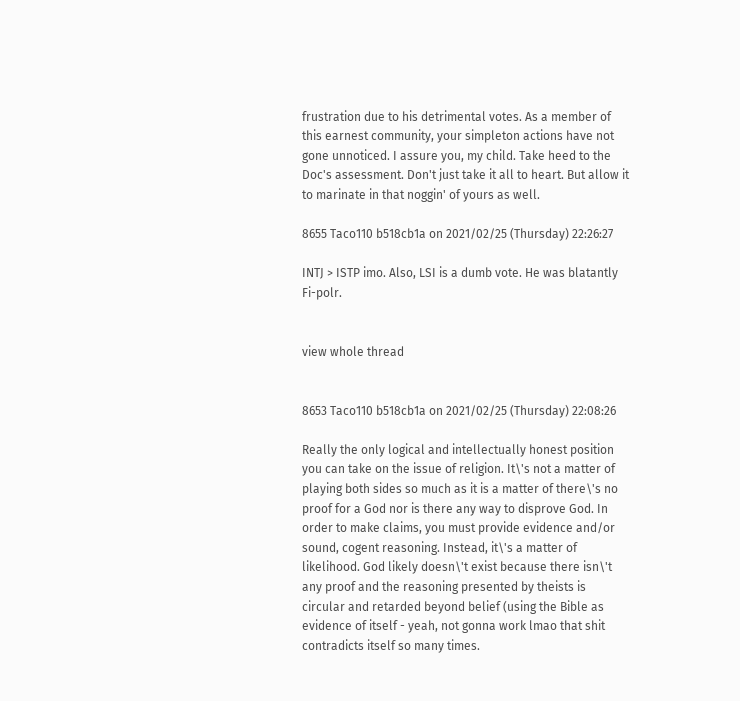frustration due to his detrimental votes. As a member of this earnest community, your simpleton actions have not gone unnoticed. I assure you, my child. Take heed to the Doc's assessment. Don't just take it all to heart. But allow it to marinate in that noggin' of yours as well.

8655 Taco110 b518cb1a on 2021/02/25 (Thursday) 22:26:27

INTJ > ISTP imo. Also, LSI is a dumb vote. He was blatantly Fi-polr.


view whole thread


8653 Taco110 b518cb1a on 2021/02/25 (Thursday) 22:08:26

Really the only logical and intellectually honest position you can take on the issue of religion. It\'s not a matter of playing both sides so much as it is a matter of there\'s no proof for a God nor is there any way to disprove God. In order to make claims, you must provide evidence and/or sound, cogent reasoning. Instead, it\'s a matter of likelihood. God likely doesn\'t exist because there isn\'t any proof and the reasoning presented by theists is circular and retarded beyond belief (using the Bible as evidence of itself - yeah, not gonna work lmao that shit contradicts itself so many times.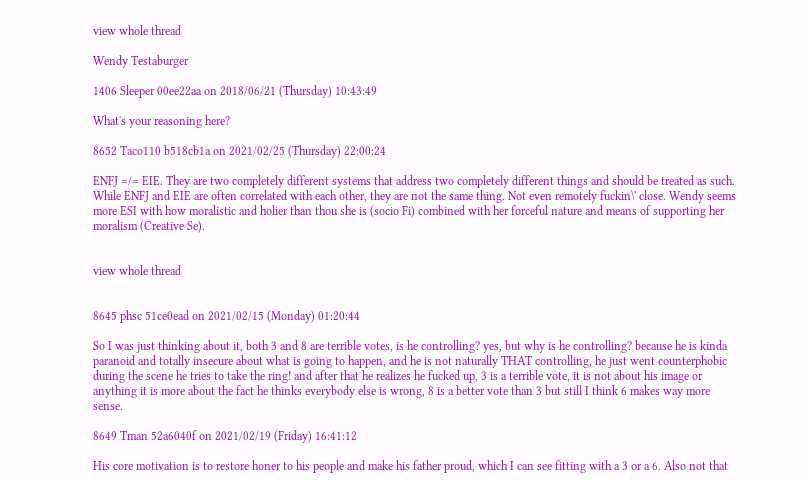view whole thread

Wendy Testaburger

1406 Sleeper 00ee22aa on 2018/06/21 (Thursday) 10:43:49

What's your reasoning here?

8652 Taco110 b518cb1a on 2021/02/25 (Thursday) 22:00:24

ENFJ =/= EIE. They are two completely different systems that address two completely different things and should be treated as such. While ENFJ and EIE are often correlated with each other, they are not the same thing. Not even remotely fuckin\' close. Wendy seems more ESI with how moralistic and holier than thou she is (socio Fi) combined with her forceful nature and means of supporting her moralism (Creative Se).


view whole thread


8645 phsc 51ce0ead on 2021/02/15 (Monday) 01:20:44

So I was just thinking about it, both 3 and 8 are terrible votes, is he controlling? yes, but why is he controlling? because he is kinda paranoid and totally insecure about what is going to happen, and he is not naturally THAT controlling, he just went counterphobic during the scene he tries to take the ring! and after that he realizes he fucked up, 3 is a terrible vote, it is not about his image or anything it is more about the fact he thinks everybody else is wrong, 8 is a better vote than 3 but still I think 6 makes way more sense.

8649 Tman 52a6040f on 2021/02/19 (Friday) 16:41:12

His core motivation is to restore honer to his people and make his father proud, which I can see fitting with a 3 or a 6. Also not that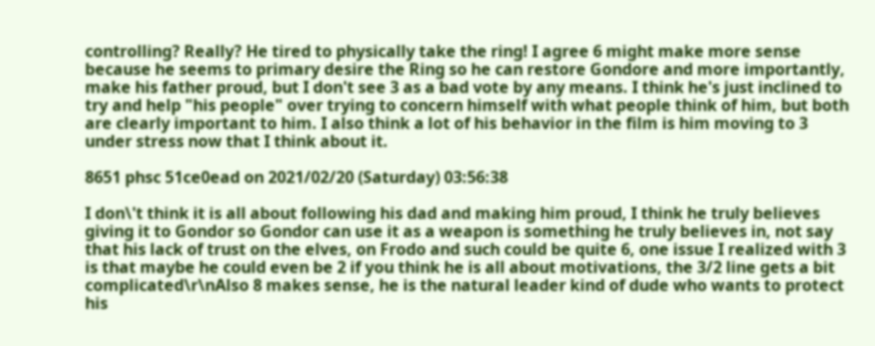controlling? Really? He tired to physically take the ring! I agree 6 might make more sense because he seems to primary desire the Ring so he can restore Gondore and more importantly, make his father proud, but I don't see 3 as a bad vote by any means. I think he's just inclined to try and help "his people" over trying to concern himself with what people think of him, but both are clearly important to him. I also think a lot of his behavior in the film is him moving to 3 under stress now that I think about it.

8651 phsc 51ce0ead on 2021/02/20 (Saturday) 03:56:38

I don\'t think it is all about following his dad and making him proud, I think he truly believes giving it to Gondor so Gondor can use it as a weapon is something he truly believes in, not say that his lack of trust on the elves, on Frodo and such could be quite 6, one issue I realized with 3 is that maybe he could even be 2 if you think he is all about motivations, the 3/2 line gets a bit complicated\r\nAlso 8 makes sense, he is the natural leader kind of dude who wants to protect his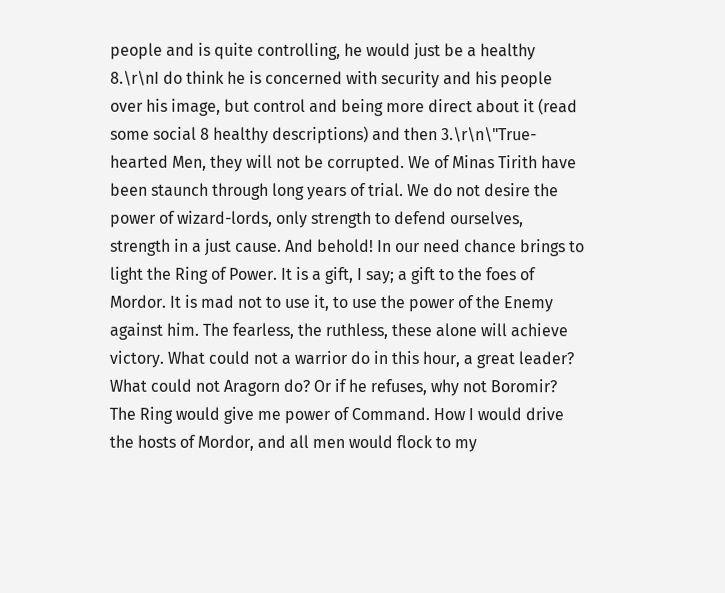people and is quite controlling, he would just be a healthy 8.\r\nI do think he is concerned with security and his people over his image, but control and being more direct about it (read some social 8 healthy descriptions) and then 3.\r\n\"True-hearted Men, they will not be corrupted. We of Minas Tirith have been staunch through long years of trial. We do not desire the power of wizard-lords, only strength to defend ourselves, strength in a just cause. And behold! In our need chance brings to light the Ring of Power. It is a gift, I say; a gift to the foes of Mordor. It is mad not to use it, to use the power of the Enemy against him. The fearless, the ruthless, these alone will achieve victory. What could not a warrior do in this hour, a great leader? What could not Aragorn do? Or if he refuses, why not Boromir? The Ring would give me power of Command. How I would drive the hosts of Mordor, and all men would flock to my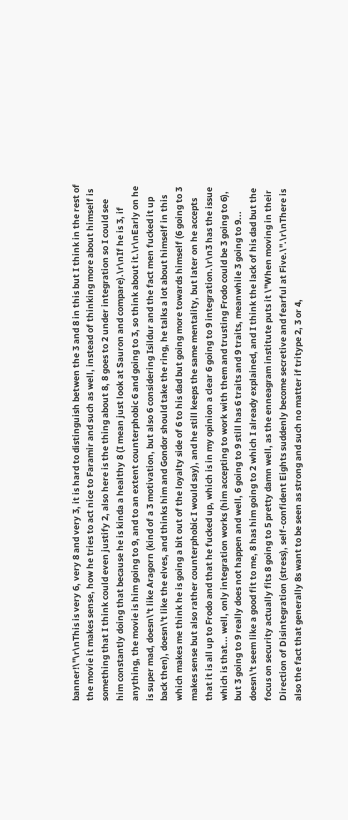banner!\"\r\nThis is very 6, very 8 and very 3, it is hard to distinguish betwen the 3 and 8 in this but I think in the rest of the movie it makes sense, how he tries to act nice to Faramir and such as well, instead of thinking more about himself is something that I think could even justify 2, also here is the thing about 8, 8 goes to 2 under integration so I could see him constantly doing that because he is kinda a healthy 8 (I mean just look at Sauron and compare).\r\nIf he is 3, if anything, the movie is him going to 9, and to an extent counterphobic 6 and going to 3, so think about it.\r\nEarly on he is super mad, doesn\'t like Aragorn (kind of a 3 motivation, but also 6 considering Isildur and the fact men fucked it up back then), doesn\'t like the elves, and thinks him and Gondor should take the ring, he talks a lot about himself in this which makes me think he is going a bit out of the loyalty side of 6 to his dad but going more towards himself (6 going to 3 makes sense but also rather counterphobic I would say), and he still keeps the same mentality, but later on he accepts that it is all up to Frodo and that he fucked up, which is in my opinion a clear 6 going to 9 integration.\r\n3 has the issue which is that... well, only integration works (him accepting to work with them and trusting Frodo could be 3 going to 6), but 3 going to 9 really does not happen and well, 6 going to 9 still has 6 traits and 9 traits, meanwhile 3 going to 9... doesn\'t seem like a good fit to me, 8 has him going to 2 which I already explained, and I think the lack of his dad but the focus on security actually fits 8 going to 5 pretty damn well, as the enneagram institute puts it \"When moving in their Direction of Disintegration (stress), self-confident Eights suddenly become secretive and fearful at Five.\".\r\nThere is also the fact that generally 8s want to be seen as strong and such no matter if tritype 2, 3 or 4,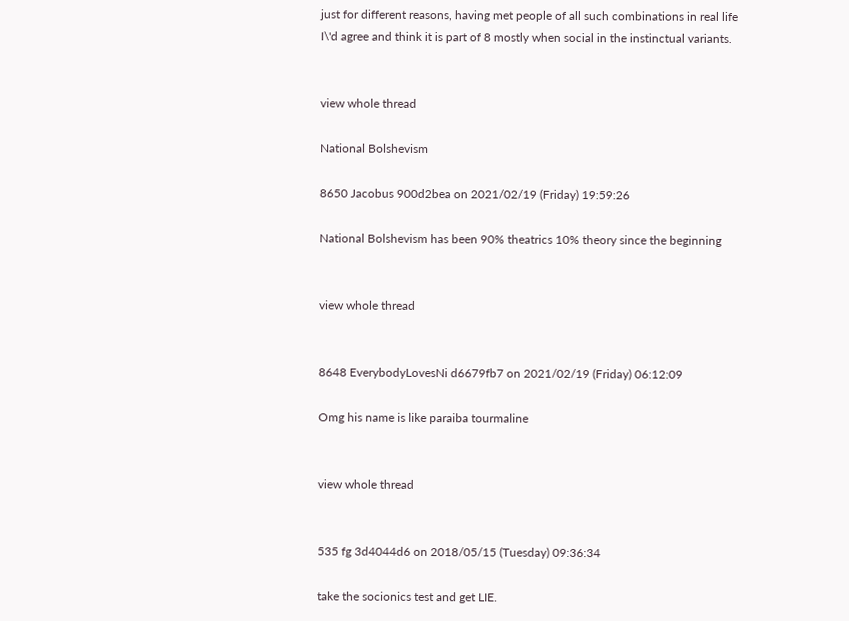just for different reasons, having met people of all such combinations in real life I\'d agree and think it is part of 8 mostly when social in the instinctual variants.


view whole thread

National Bolshevism

8650 Jacobus 900d2bea on 2021/02/19 (Friday) 19:59:26

National Bolshevism has been 90% theatrics 10% theory since the beginning


view whole thread


8648 EverybodyLovesNi d6679fb7 on 2021/02/19 (Friday) 06:12:09

Omg his name is like paraiba tourmaline


view whole thread


535 fg 3d4044d6 on 2018/05/15 (Tuesday) 09:36:34

take the socionics test and get LIE.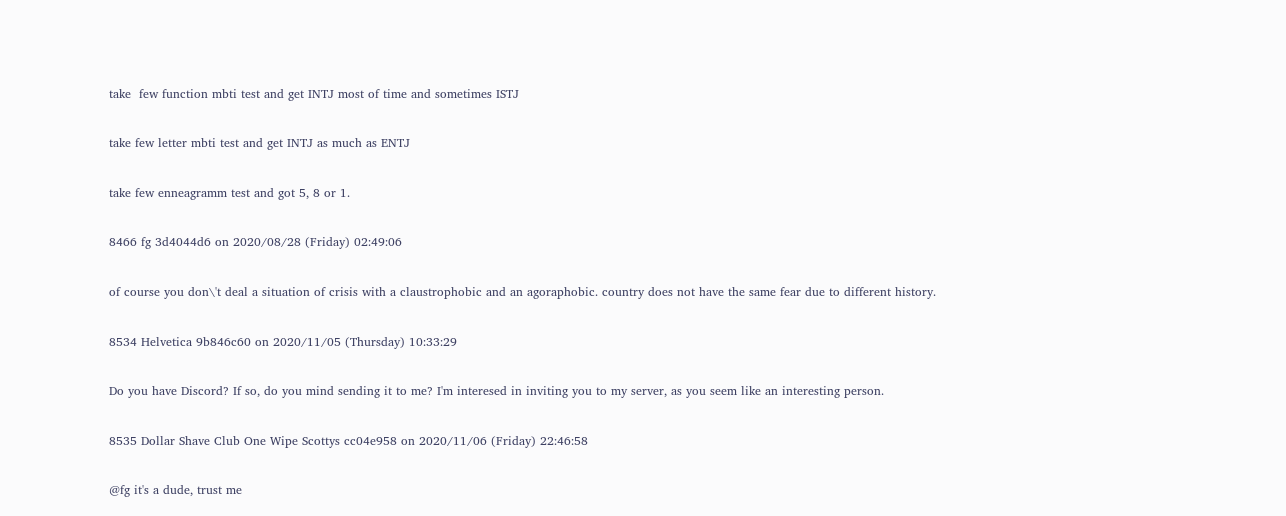take  few function mbti test and get INTJ most of time and sometimes ISTJ

take few letter mbti test and get INTJ as much as ENTJ

take few enneagramm test and got 5, 8 or 1.

8466 fg 3d4044d6 on 2020/08/28 (Friday) 02:49:06

of course you don\'t deal a situation of crisis with a claustrophobic and an agoraphobic. country does not have the same fear due to different history.

8534 Helvetica 9b846c60 on 2020/11/05 (Thursday) 10:33:29

Do you have Discord? If so, do you mind sending it to me? I'm interesed in inviting you to my server, as you seem like an interesting person.

8535 Dollar Shave Club One Wipe Scottys cc04e958 on 2020/11/06 (Friday) 22:46:58

@fg it's a dude, trust me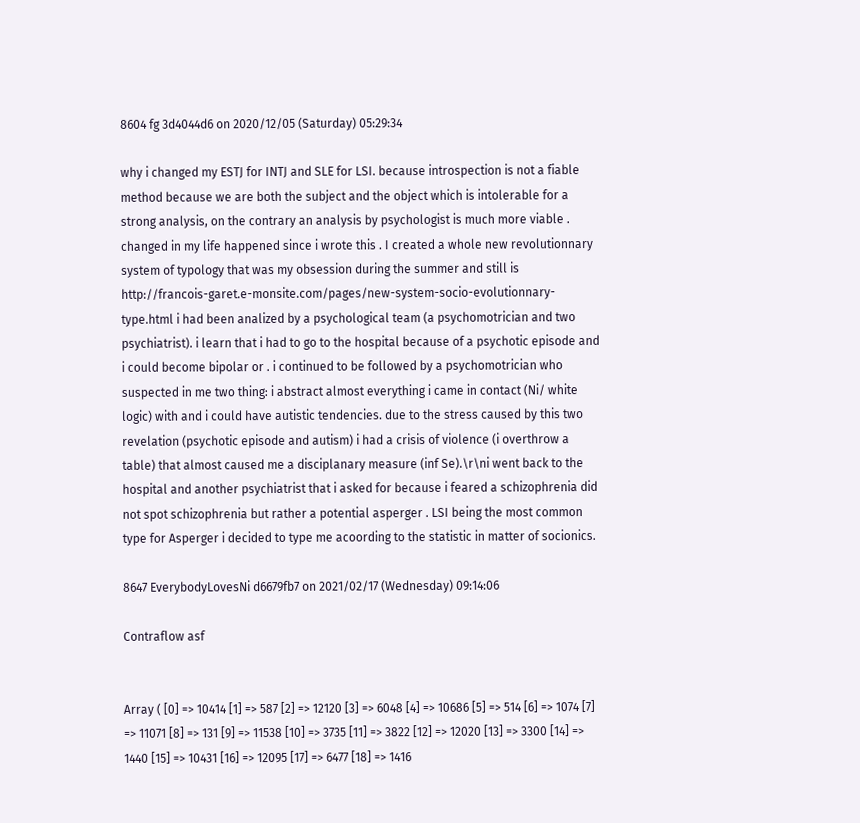8604 fg 3d4044d6 on 2020/12/05 (Saturday) 05:29:34

why i changed my ESTJ for INTJ and SLE for LSI. because introspection is not a fiable method because we are both the subject and the object which is intolerable for a strong analysis, on the contrary an analysis by psychologist is much more viable . changed in my life happened since i wrote this . I created a whole new revolutionnary system of typology that was my obsession during the summer and still is http://francois-garet.e-monsite.com/pages/new-system-socio-evolutionnary-type.html i had been analized by a psychological team (a psychomotrician and two psychiatrist). i learn that i had to go to the hospital because of a psychotic episode and i could become bipolar or . i continued to be followed by a psychomotrician who suspected in me two thing: i abstract almost everything i came in contact (Ni/ white logic) with and i could have autistic tendencies. due to the stress caused by this two revelation (psychotic episode and autism) i had a crisis of violence (i overthrow a table) that almost caused me a disciplanary measure (inf Se).\r\ni went back to the hospital and another psychiatrist that i asked for because i feared a schizophrenia did not spot schizophrenia but rather a potential asperger . LSI being the most common type for Asperger i decided to type me acoording to the statistic in matter of socionics.

8647 EverybodyLovesNi d6679fb7 on 2021/02/17 (Wednesday) 09:14:06

Contraflow asf


Array ( [0] => 10414 [1] => 587 [2] => 12120 [3] => 6048 [4] => 10686 [5] => 514 [6] => 1074 [7] => 11071 [8] => 131 [9] => 11538 [10] => 3735 [11] => 3822 [12] => 12020 [13] => 3300 [14] => 1440 [15] => 10431 [16] => 12095 [17] => 6477 [18] => 1416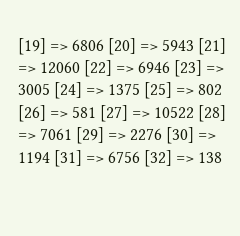[19] => 6806 [20] => 5943 [21] => 12060 [22] => 6946 [23] => 3005 [24] => 1375 [25] => 802 [26] => 581 [27] => 10522 [28] => 7061 [29] => 2276 [30] => 1194 [31] => 6756 [32] => 138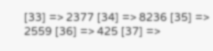[33] => 2377 [34] => 8236 [35] => 2559 [36] => 425 [37] =>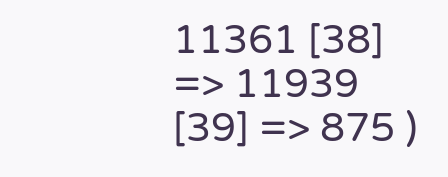11361 [38] => 11939 [39] => 875 )